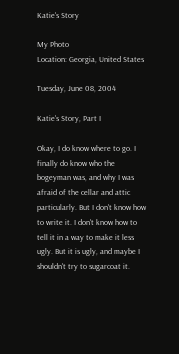Katie's Story

My Photo
Location: Georgia, United States

Tuesday, June 08, 2004

Katie's Story, Part I

Okay, I do know where to go. I finally do know who the bogeyman was, and why I was afraid of the cellar and attic particularly. But I don't know how to write it. I don't know how to tell it in a way to make it less ugly. But it is ugly, and maybe I shouldn't try to sugarcoat it.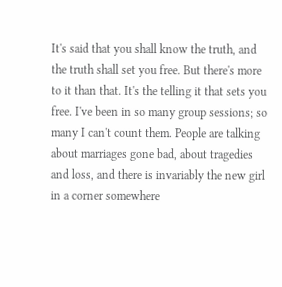It's said that you shall know the truth, and the truth shall set you free. But there's more to it than that. It's the telling it that sets you free. I've been in so many group sessions; so many I can't count them. People are talking about marriages gone bad, about tragedies and loss, and there is invariably the new girl in a corner somewhere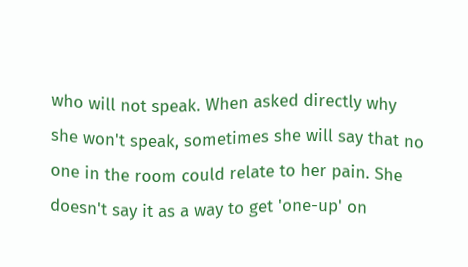who will not speak. When asked directly why she won't speak, sometimes she will say that no one in the room could relate to her pain. She doesn't say it as a way to get 'one-up' on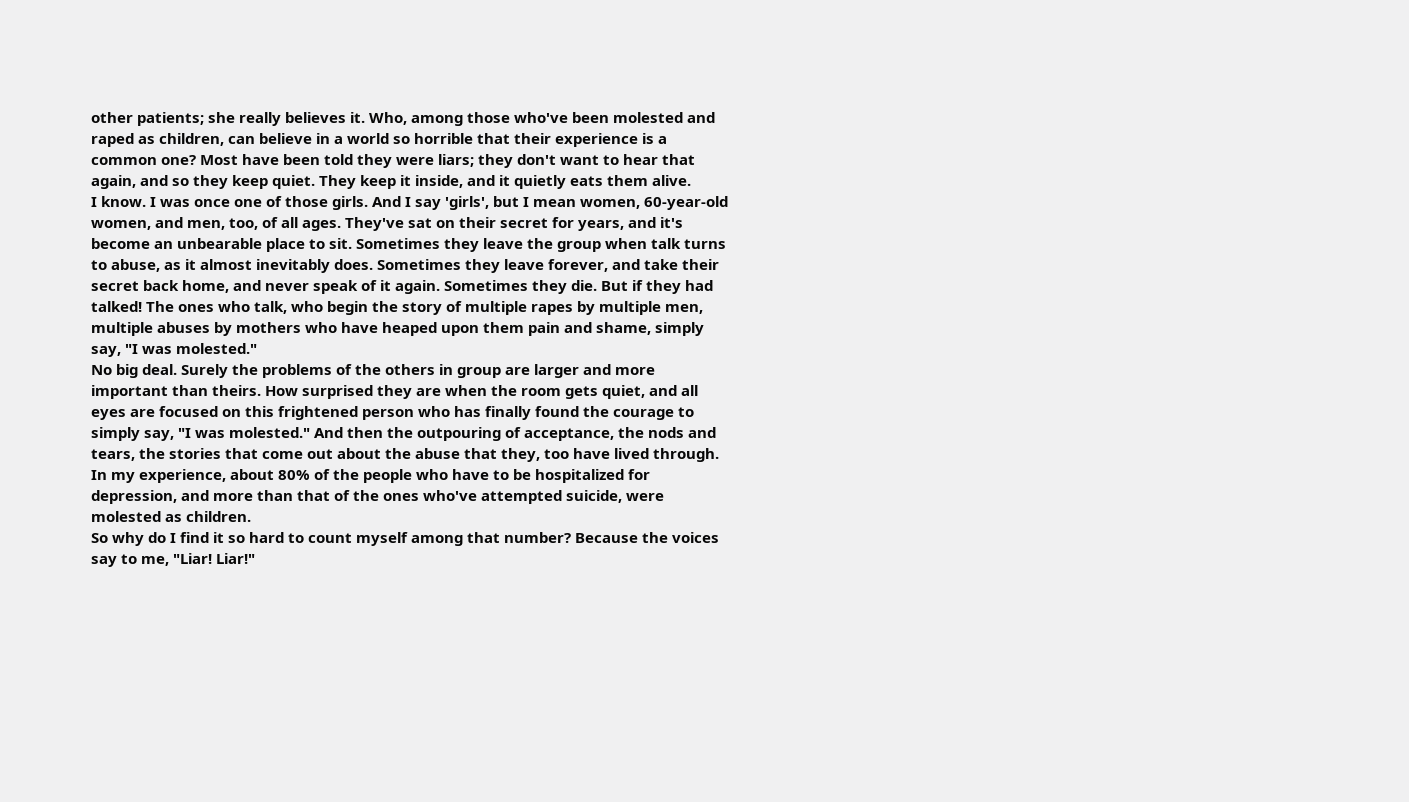other patients; she really believes it. Who, among those who've been molested and raped as children, can believe in a world so horrible that their experience is a common one? Most have been told they were liars; they don't want to hear that again, and so they keep quiet. They keep it inside, and it quietly eats them alive.
I know. I was once one of those girls. And I say 'girls', but I mean women, 60-year-old women, and men, too, of all ages. They've sat on their secret for years, and it's become an unbearable place to sit. Sometimes they leave the group when talk turns to abuse, as it almost inevitably does. Sometimes they leave forever, and take their secret back home, and never speak of it again. Sometimes they die. But if they had talked! The ones who talk, who begin the story of multiple rapes by multiple men, multiple abuses by mothers who have heaped upon them pain and shame, simply say, "I was molested."
No big deal. Surely the problems of the others in group are larger and more important than theirs. How surprised they are when the room gets quiet, and all eyes are focused on this frightened person who has finally found the courage to simply say, "I was molested." And then the outpouring of acceptance, the nods and tears, the stories that come out about the abuse that they, too have lived through. In my experience, about 80% of the people who have to be hospitalized for depression, and more than that of the ones who've attempted suicide, were molested as children.
So why do I find it so hard to count myself among that number? Because the voices say to me, "Liar! Liar!"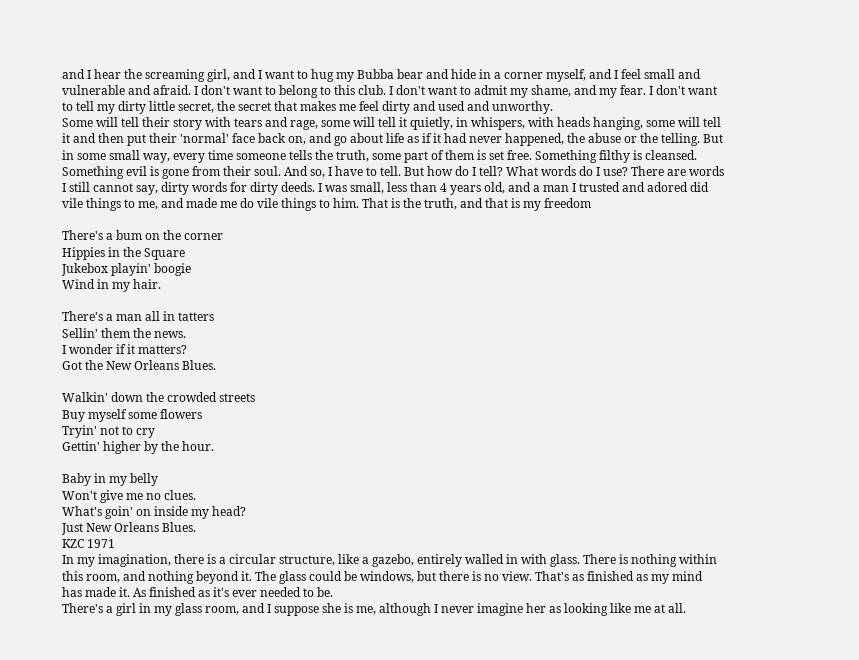and I hear the screaming girl, and I want to hug my Bubba bear and hide in a corner myself, and I feel small and vulnerable and afraid. I don't want to belong to this club. I don't want to admit my shame, and my fear. I don't want to tell my dirty little secret, the secret that makes me feel dirty and used and unworthy.
Some will tell their story with tears and rage, some will tell it quietly, in whispers, with heads hanging, some will tell it and then put their 'normal' face back on, and go about life as if it had never happened, the abuse or the telling. But in some small way, every time someone tells the truth, some part of them is set free. Something filthy is cleansed. Something evil is gone from their soul. And so, I have to tell. But how do I tell? What words do I use? There are words I still cannot say, dirty words for dirty deeds. I was small, less than 4 years old, and a man I trusted and adored did vile things to me, and made me do vile things to him. That is the truth, and that is my freedom

There's a bum on the corner
Hippies in the Square
Jukebox playin' boogie
Wind in my hair.

There's a man all in tatters
Sellin' them the news.
I wonder if it matters?
Got the New Orleans Blues.

Walkin' down the crowded streets
Buy myself some flowers
Tryin' not to cry
Gettin' higher by the hour.

Baby in my belly
Won't give me no clues.
What's goin' on inside my head?
Just New Orleans Blues.
KZC 1971
In my imagination, there is a circular structure, like a gazebo, entirely walled in with glass. There is nothing within this room, and nothing beyond it. The glass could be windows, but there is no view. That's as finished as my mind has made it. As finished as it's ever needed to be.
There's a girl in my glass room, and I suppose she is me, although I never imagine her as looking like me at all.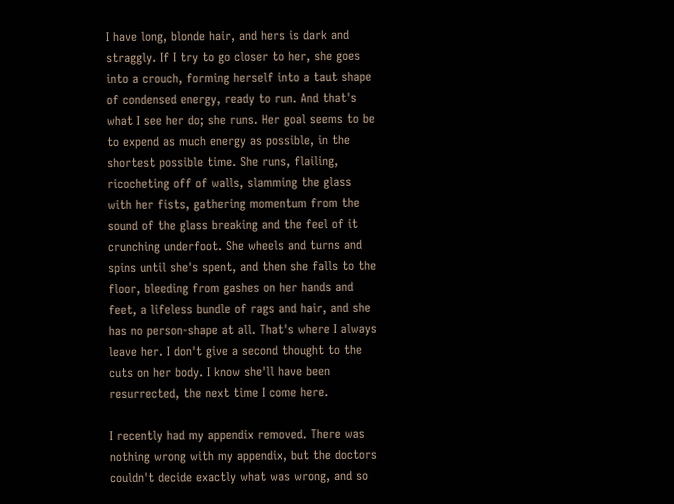I have long, blonde hair, and hers is dark and straggly. If I try to go closer to her, she goes into a crouch, forming herself into a taut shape of condensed energy, ready to run. And that's what I see her do; she runs. Her goal seems to be to expend as much energy as possible, in the shortest possible time. She runs, flailing, ricocheting off of walls, slamming the glass with her fists, gathering momentum from the sound of the glass breaking and the feel of it crunching underfoot. She wheels and turns and spins until she's spent, and then she falls to the floor, bleeding from gashes on her hands and feet, a lifeless bundle of rags and hair, and she has no person-shape at all. That's where I always leave her. I don't give a second thought to the cuts on her body. I know she'll have been resurrected, the next time I come here.

I recently had my appendix removed. There was nothing wrong with my appendix, but the doctors couldn't decide exactly what was wrong, and so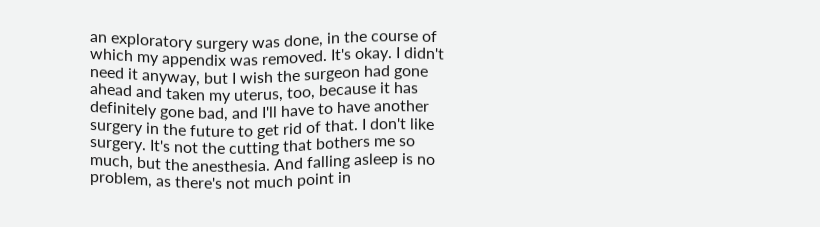an exploratory surgery was done, in the course of which my appendix was removed. It's okay. I didn't need it anyway, but I wish the surgeon had gone ahead and taken my uterus, too, because it has definitely gone bad, and I'll have to have another surgery in the future to get rid of that. I don't like surgery. It's not the cutting that bothers me so much, but the anesthesia. And falling asleep is no problem, as there's not much point in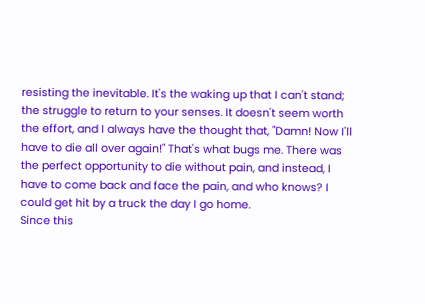resisting the inevitable. It's the waking up that I can't stand; the struggle to return to your senses. It doesn't seem worth the effort, and I always have the thought that, "Damn! Now I'll have to die all over again!" That's what bugs me. There was the perfect opportunity to die without pain, and instead, I have to come back and face the pain, and who knows? I could get hit by a truck the day I go home.
Since this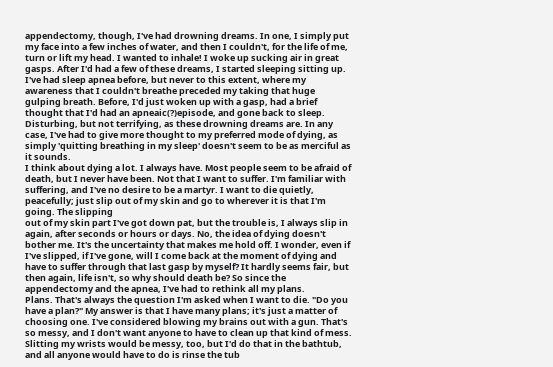appendectomy, though, I've had drowning dreams. In one, I simply put my face into a few inches of water, and then I couldn't, for the life of me, turn or lift my head. I wanted to inhale! I woke up sucking air in great gasps. After I'd had a few of these dreams, I started sleeping sitting up. I've had sleep apnea before, but never to this extent, where my awareness that I couldn't breathe preceded my taking that huge gulping breath. Before, I'd just woken up with a gasp, had a brief thought that I'd had an apneaic(?)episode, and gone back to sleep. Disturbing, but not terrifying, as these drowning dreams are. In any case, I've had to give more thought to my preferred mode of dying, as simply 'quitting breathing in my sleep' doesn't seem to be as merciful as it sounds.
I think about dying a lot. I always have. Most people seem to be afraid of death, but I never have been. Not that I want to suffer. I'm familiar with suffering, and I've no desire to be a martyr. I want to die quietly, peacefully; just slip out of my skin and go to wherever it is that I'm going. The slipping
out of my skin part I've got down pat, but the trouble is, I always slip in again, after seconds or hours or days. No, the idea of dying doesn't bother me. It's the uncertainty that makes me hold off. I wonder, even if I've slipped, if I've gone, will I come back at the moment of dying and have to suffer through that last gasp by myself? It hardly seems fair, but then again, life isn't, so why should death be? So since the appendectomy and the apnea, I've had to rethink all my plans.
Plans. That's always the question I'm asked when I want to die. "Do you have a plan?" My answer is that I have many plans; it's just a matter of choosing one. I've considered blowing my brains out with a gun. That's so messy, and I don't want anyone to have to clean up that kind of mess. Slitting my wrists would be messy, too, but I'd do that in the bathtub, and all anyone would have to do is rinse the tub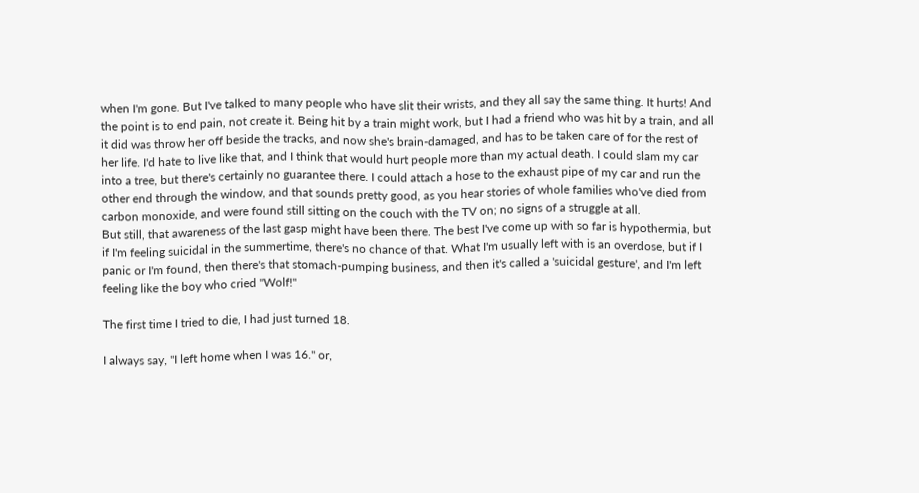when I'm gone. But I've talked to many people who have slit their wrists, and they all say the same thing. It hurts! And the point is to end pain, not create it. Being hit by a train might work, but I had a friend who was hit by a train, and all it did was throw her off beside the tracks, and now she's brain-damaged, and has to be taken care of for the rest of her life. I'd hate to live like that, and I think that would hurt people more than my actual death. I could slam my car into a tree, but there's certainly no guarantee there. I could attach a hose to the exhaust pipe of my car and run the other end through the window, and that sounds pretty good, as you hear stories of whole families who've died from carbon monoxide, and were found still sitting on the couch with the TV on; no signs of a struggle at all.
But still, that awareness of the last gasp might have been there. The best I've come up with so far is hypothermia, but if I'm feeling suicidal in the summertime, there's no chance of that. What I'm usually left with is an overdose, but if I panic or I'm found, then there's that stomach-pumping business, and then it's called a 'suicidal gesture', and I'm left feeling like the boy who cried "Wolf!"

The first time I tried to die, I had just turned 18.

I always say, "I left home when I was 16." or,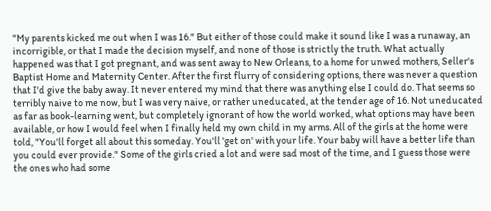"My parents kicked me out when I was 16." But either of those could make it sound like I was a runaway, an incorrigible, or that I made the decision myself, and none of those is strictly the truth. What actually happened was that I got pregnant, and was sent away to New Orleans, to a home for unwed mothers, Seller's Baptist Home and Maternity Center. After the first flurry of considering options, there was never a question that I'd give the baby away. It never entered my mind that there was anything else I could do. That seems so terribly naive to me now, but I was very naive, or rather uneducated, at the tender age of 16. Not uneducated as far as book-learning went, but completely ignorant of how the world worked, what options may have been available, or how I would feel when I finally held my own child in my arms. All of the girls at the home were told, "You'll forget all about this someday. You'll 'get on' with your life. Your baby will have a better life than you could ever provide." Some of the girls cried a lot and were sad most of the time, and I guess those were the ones who had some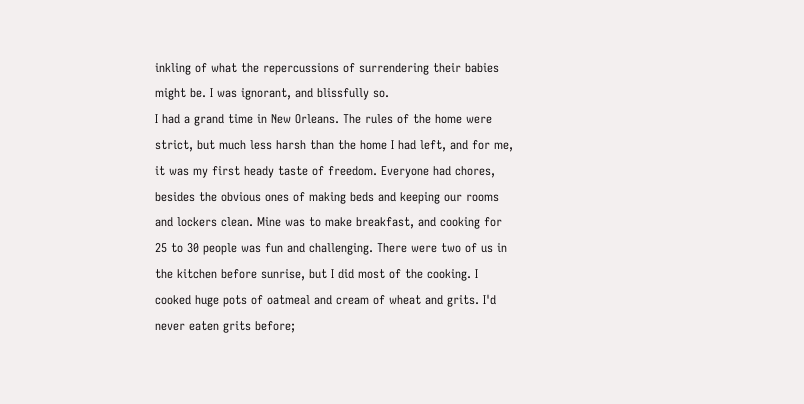inkling of what the repercussions of surrendering their babies might be. I was ignorant, and blissfully so.
I had a grand time in New Orleans. The rules of the home were strict, but much less harsh than the home I had left, and for me, it was my first heady taste of freedom. Everyone had chores, besides the obvious ones of making beds and keeping our rooms and lockers clean. Mine was to make breakfast, and cooking for 25 to 30 people was fun and challenging. There were two of us in the kitchen before sunrise, but I did most of the cooking. I cooked huge pots of oatmeal and cream of wheat and grits. I'd never eaten grits before;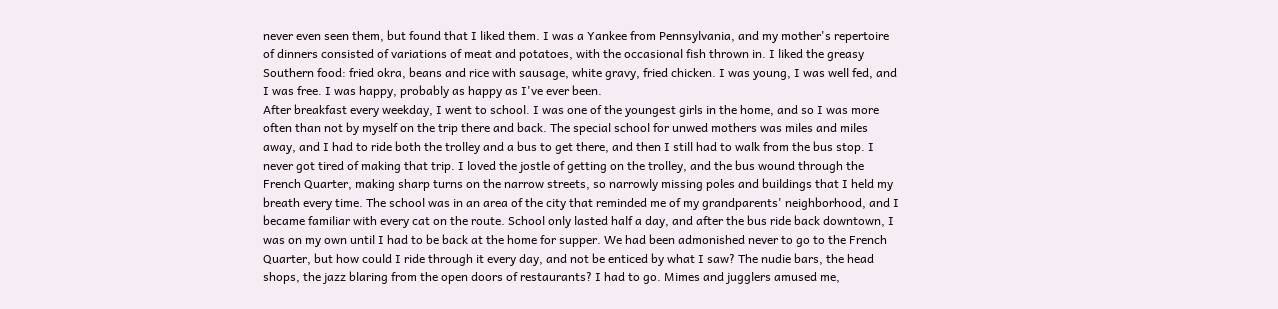never even seen them, but found that I liked them. I was a Yankee from Pennsylvania, and my mother's repertoire of dinners consisted of variations of meat and potatoes, with the occasional fish thrown in. I liked the greasy Southern food: fried okra, beans and rice with sausage, white gravy, fried chicken. I was young, I was well fed, and I was free. I was happy, probably as happy as I've ever been.
After breakfast every weekday, I went to school. I was one of the youngest girls in the home, and so I was more often than not by myself on the trip there and back. The special school for unwed mothers was miles and miles away, and I had to ride both the trolley and a bus to get there, and then I still had to walk from the bus stop. I never got tired of making that trip. I loved the jostle of getting on the trolley, and the bus wound through the French Quarter, making sharp turns on the narrow streets, so narrowly missing poles and buildings that I held my breath every time. The school was in an area of the city that reminded me of my grandparents' neighborhood, and I became familiar with every cat on the route. School only lasted half a day, and after the bus ride back downtown, I was on my own until I had to be back at the home for supper. We had been admonished never to go to the French Quarter, but how could I ride through it every day, and not be enticed by what I saw? The nudie bars, the head shops, the jazz blaring from the open doors of restaurants? I had to go. Mimes and jugglers amused me,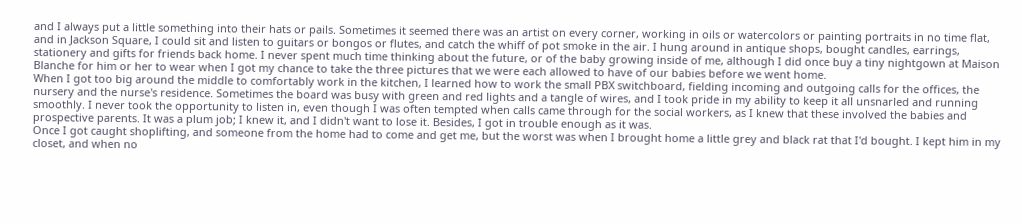and I always put a little something into their hats or pails. Sometimes it seemed there was an artist on every corner, working in oils or watercolors or painting portraits in no time flat, and in Jackson Square, I could sit and listen to guitars or bongos or flutes, and catch the whiff of pot smoke in the air. I hung around in antique shops, bought candles, earrings, stationery and gifts for friends back home. I never spent much time thinking about the future, or of the baby growing inside of me, although I did once buy a tiny nightgown at Maison Blanche for him or her to wear when I got my chance to take the three pictures that we were each allowed to have of our babies before we went home.
When I got too big around the middle to comfortably work in the kitchen, I learned how to work the small PBX switchboard, fielding incoming and outgoing calls for the offices, the nursery and the nurse's residence. Sometimes the board was busy with green and red lights and a tangle of wires, and I took pride in my ability to keep it all unsnarled and running smoothly. I never took the opportunity to listen in, even though I was often tempted when calls came through for the social workers, as I knew that these involved the babies and prospective parents. It was a plum job; I knew it, and I didn't want to lose it. Besides, I got in trouble enough as it was.
Once I got caught shoplifting, and someone from the home had to come and get me, but the worst was when I brought home a little grey and black rat that I'd bought. I kept him in my closet, and when no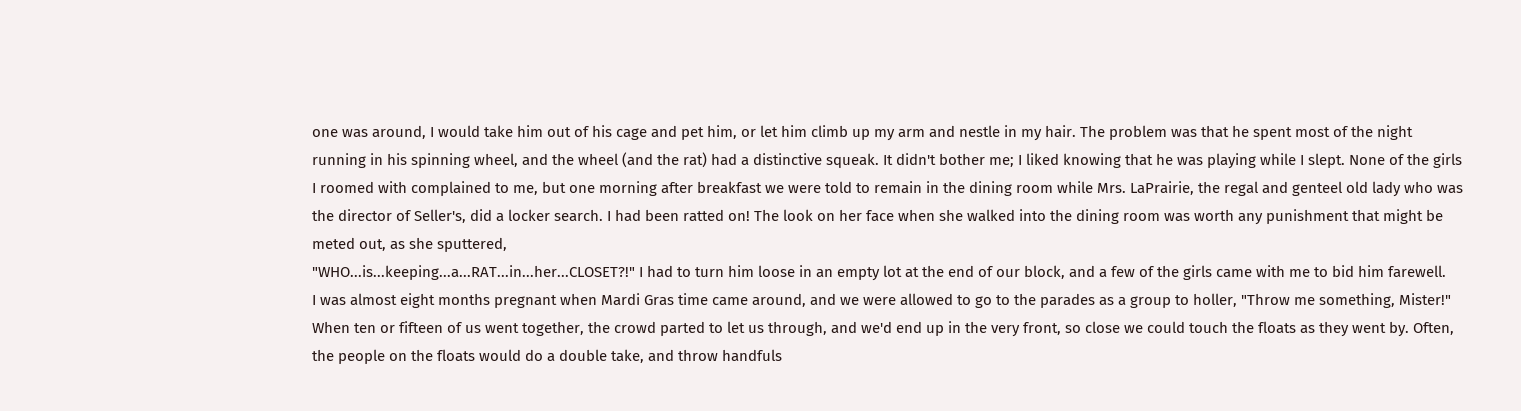one was around, I would take him out of his cage and pet him, or let him climb up my arm and nestle in my hair. The problem was that he spent most of the night running in his spinning wheel, and the wheel (and the rat) had a distinctive squeak. It didn't bother me; I liked knowing that he was playing while I slept. None of the girls I roomed with complained to me, but one morning after breakfast we were told to remain in the dining room while Mrs. LaPrairie, the regal and genteel old lady who was the director of Seller's, did a locker search. I had been ratted on! The look on her face when she walked into the dining room was worth any punishment that might be meted out, as she sputtered,
"WHO...is...keeping...a...RAT...in...her...CLOSET?!" I had to turn him loose in an empty lot at the end of our block, and a few of the girls came with me to bid him farewell.
I was almost eight months pregnant when Mardi Gras time came around, and we were allowed to go to the parades as a group to holler, "Throw me something, Mister!" When ten or fifteen of us went together, the crowd parted to let us through, and we'd end up in the very front, so close we could touch the floats as they went by. Often, the people on the floats would do a double take, and throw handfuls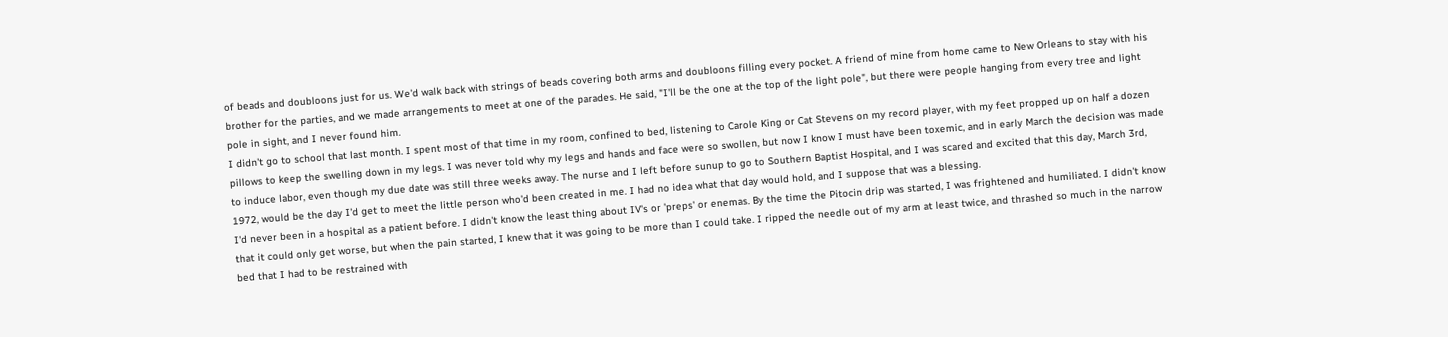of beads and doubloons just for us. We'd walk back with strings of beads covering both arms and doubloons filling every pocket. A friend of mine from home came to New Orleans to stay with his brother for the parties, and we made arrangements to meet at one of the parades. He said, "I'll be the one at the top of the light pole", but there were people hanging from every tree and light pole in sight, and I never found him.
I didn't go to school that last month. I spent most of that time in my room, confined to bed, listening to Carole King or Cat Stevens on my record player, with my feet propped up on half a dozen pillows to keep the swelling down in my legs. I was never told why my legs and hands and face were so swollen, but now I know I must have been toxemic, and in early March the decision was made to induce labor, even though my due date was still three weeks away. The nurse and I left before sunup to go to Southern Baptist Hospital, and I was scared and excited that this day, March 3rd, 1972, would be the day I'd get to meet the little person who'd been created in me. I had no idea what that day would hold, and I suppose that was a blessing.
I'd never been in a hospital as a patient before. I didn't know the least thing about IV's or 'preps' or enemas. By the time the Pitocin drip was started, I was frightened and humiliated. I didn't know that it could only get worse, but when the pain started, I knew that it was going to be more than I could take. I ripped the needle out of my arm at least twice, and thrashed so much in the narrow bed that I had to be restrained with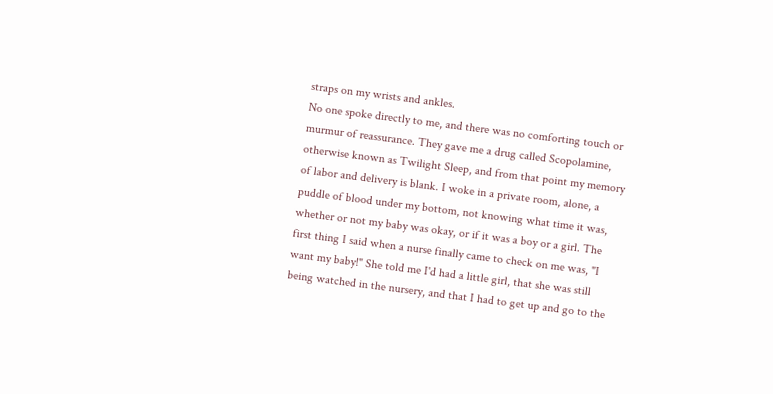straps on my wrists and ankles.
No one spoke directly to me, and there was no comforting touch or murmur of reassurance. They gave me a drug called Scopolamine, otherwise known as Twilight Sleep, and from that point my memory of labor and delivery is blank. I woke in a private room, alone, a puddle of blood under my bottom, not knowing what time it was, whether or not my baby was okay, or if it was a boy or a girl. The first thing I said when a nurse finally came to check on me was, "I want my baby!" She told me I'd had a little girl, that she was still being watched in the nursery, and that I had to get up and go to the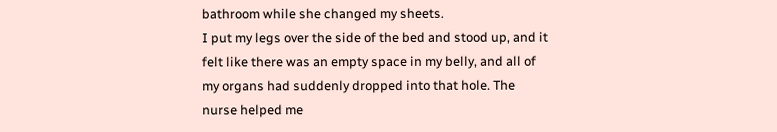bathroom while she changed my sheets.
I put my legs over the side of the bed and stood up, and it felt like there was an empty space in my belly, and all of my organs had suddenly dropped into that hole. The nurse helped me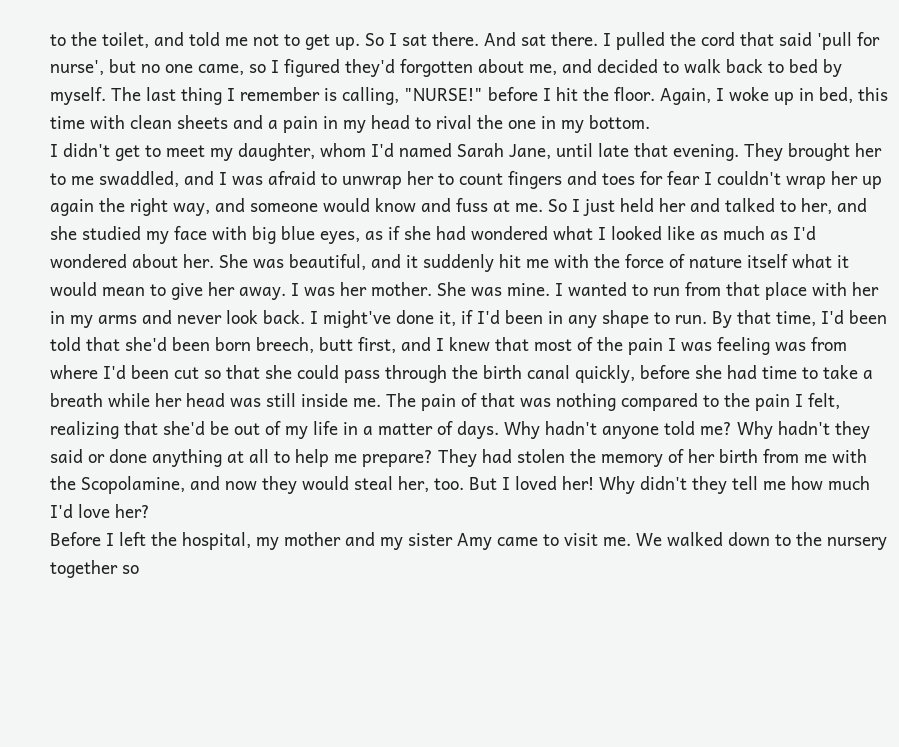to the toilet, and told me not to get up. So I sat there. And sat there. I pulled the cord that said 'pull for nurse', but no one came, so I figured they'd forgotten about me, and decided to walk back to bed by myself. The last thing I remember is calling, "NURSE!" before I hit the floor. Again, I woke up in bed, this time with clean sheets and a pain in my head to rival the one in my bottom.
I didn't get to meet my daughter, whom I'd named Sarah Jane, until late that evening. They brought her to me swaddled, and I was afraid to unwrap her to count fingers and toes for fear I couldn't wrap her up again the right way, and someone would know and fuss at me. So I just held her and talked to her, and she studied my face with big blue eyes, as if she had wondered what I looked like as much as I'd wondered about her. She was beautiful, and it suddenly hit me with the force of nature itself what it would mean to give her away. I was her mother. She was mine. I wanted to run from that place with her in my arms and never look back. I might've done it, if I'd been in any shape to run. By that time, I'd been told that she'd been born breech, butt first, and I knew that most of the pain I was feeling was from where I'd been cut so that she could pass through the birth canal quickly, before she had time to take a breath while her head was still inside me. The pain of that was nothing compared to the pain I felt, realizing that she'd be out of my life in a matter of days. Why hadn't anyone told me? Why hadn't they said or done anything at all to help me prepare? They had stolen the memory of her birth from me with the Scopolamine, and now they would steal her, too. But I loved her! Why didn't they tell me how much I'd love her?
Before I left the hospital, my mother and my sister Amy came to visit me. We walked down to the nursery together so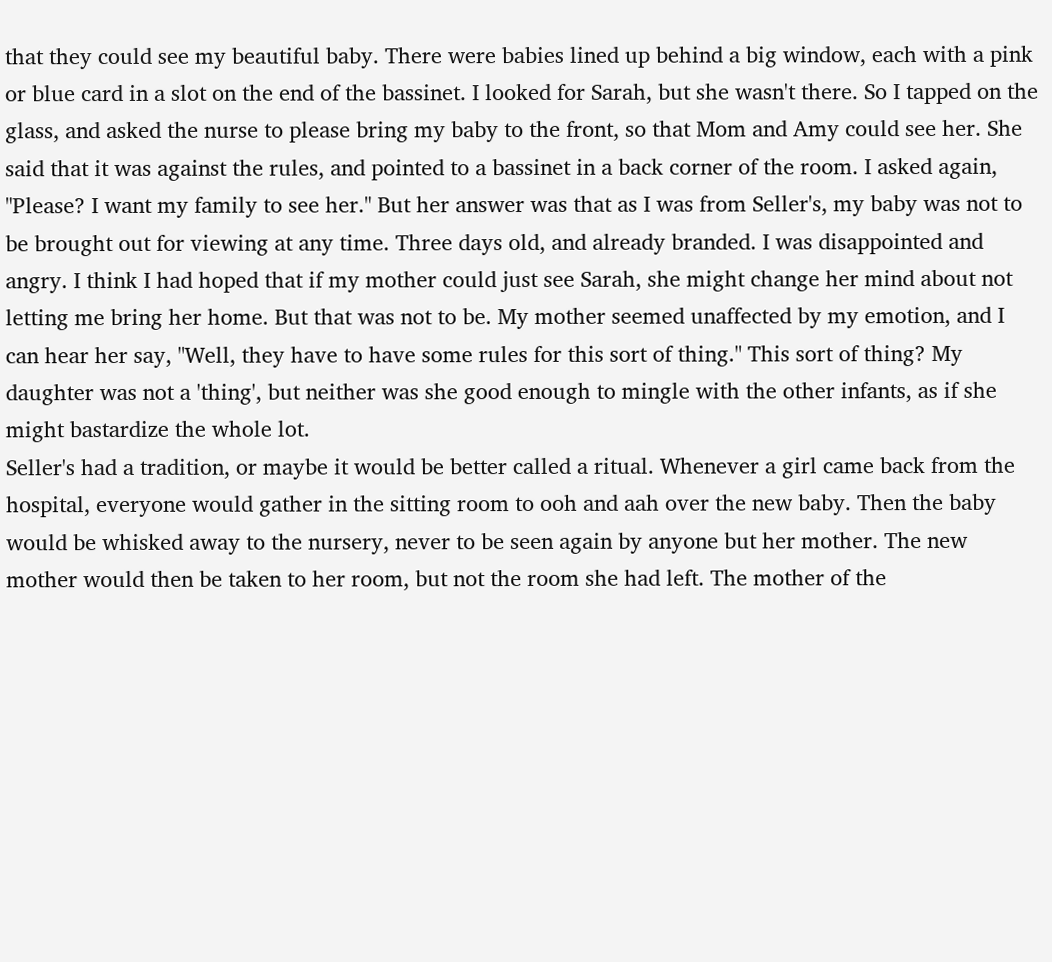that they could see my beautiful baby. There were babies lined up behind a big window, each with a pink or blue card in a slot on the end of the bassinet. I looked for Sarah, but she wasn't there. So I tapped on the glass, and asked the nurse to please bring my baby to the front, so that Mom and Amy could see her. She said that it was against the rules, and pointed to a bassinet in a back corner of the room. I asked again, "Please? I want my family to see her." But her answer was that as I was from Seller's, my baby was not to be brought out for viewing at any time. Three days old, and already branded. I was disappointed and angry. I think I had hoped that if my mother could just see Sarah, she might change her mind about not letting me bring her home. But that was not to be. My mother seemed unaffected by my emotion, and I can hear her say, "Well, they have to have some rules for this sort of thing." This sort of thing? My daughter was not a 'thing', but neither was she good enough to mingle with the other infants, as if she might bastardize the whole lot.
Seller's had a tradition, or maybe it would be better called a ritual. Whenever a girl came back from the hospital, everyone would gather in the sitting room to ooh and aah over the new baby. Then the baby would be whisked away to the nursery, never to be seen again by anyone but her mother. The new mother would then be taken to her room, but not the room she had left. The mother of the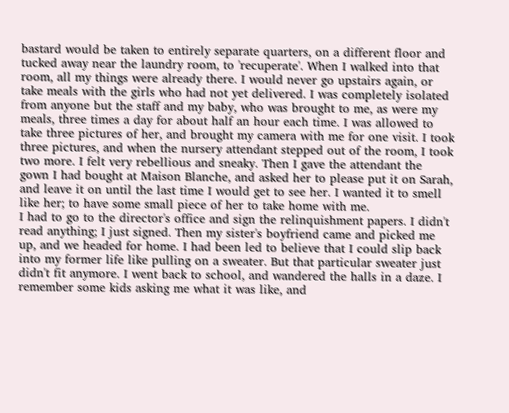bastard would be taken to entirely separate quarters, on a different floor and tucked away near the laundry room, to 'recuperate'. When I walked into that room, all my things were already there. I would never go upstairs again, or take meals with the girls who had not yet delivered. I was completely isolated from anyone but the staff and my baby, who was brought to me, as were my meals, three times a day for about half an hour each time. I was allowed to take three pictures of her, and brought my camera with me for one visit. I took three pictures, and when the nursery attendant stepped out of the room, I took two more. I felt very rebellious and sneaky. Then I gave the attendant the gown I had bought at Maison Blanche, and asked her to please put it on Sarah, and leave it on until the last time I would get to see her. I wanted it to smell like her; to have some small piece of her to take home with me.
I had to go to the director's office and sign the relinquishment papers. I didn't read anything; I just signed. Then my sister's boyfriend came and picked me up, and we headed for home. I had been led to believe that I could slip back into my former life like pulling on a sweater. But that particular sweater just didn't fit anymore. I went back to school, and wandered the halls in a daze. I remember some kids asking me what it was like, and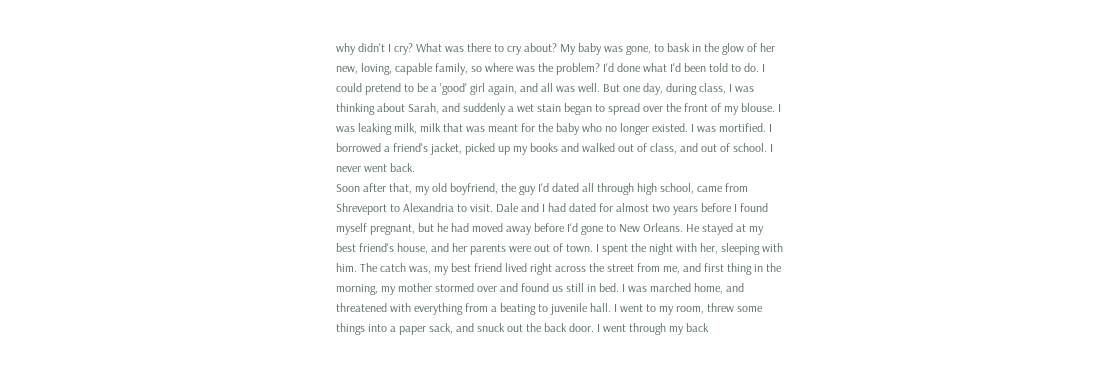why didn't I cry? What was there to cry about? My baby was gone, to bask in the glow of her new, loving, capable family, so where was the problem? I'd done what I'd been told to do. I could pretend to be a 'good' girl again, and all was well. But one day, during class, I was thinking about Sarah, and suddenly a wet stain began to spread over the front of my blouse. I was leaking milk, milk that was meant for the baby who no longer existed. I was mortified. I borrowed a friend's jacket, picked up my books and walked out of class, and out of school. I never went back.
Soon after that, my old boyfriend, the guy I'd dated all through high school, came from Shreveport to Alexandria to visit. Dale and I had dated for almost two years before I found myself pregnant, but he had moved away before I'd gone to New Orleans. He stayed at my best friend's house, and her parents were out of town. I spent the night with her, sleeping with him. The catch was, my best friend lived right across the street from me, and first thing in the morning, my mother stormed over and found us still in bed. I was marched home, and threatened with everything from a beating to juvenile hall. I went to my room, threw some things into a paper sack, and snuck out the back door. I went through my back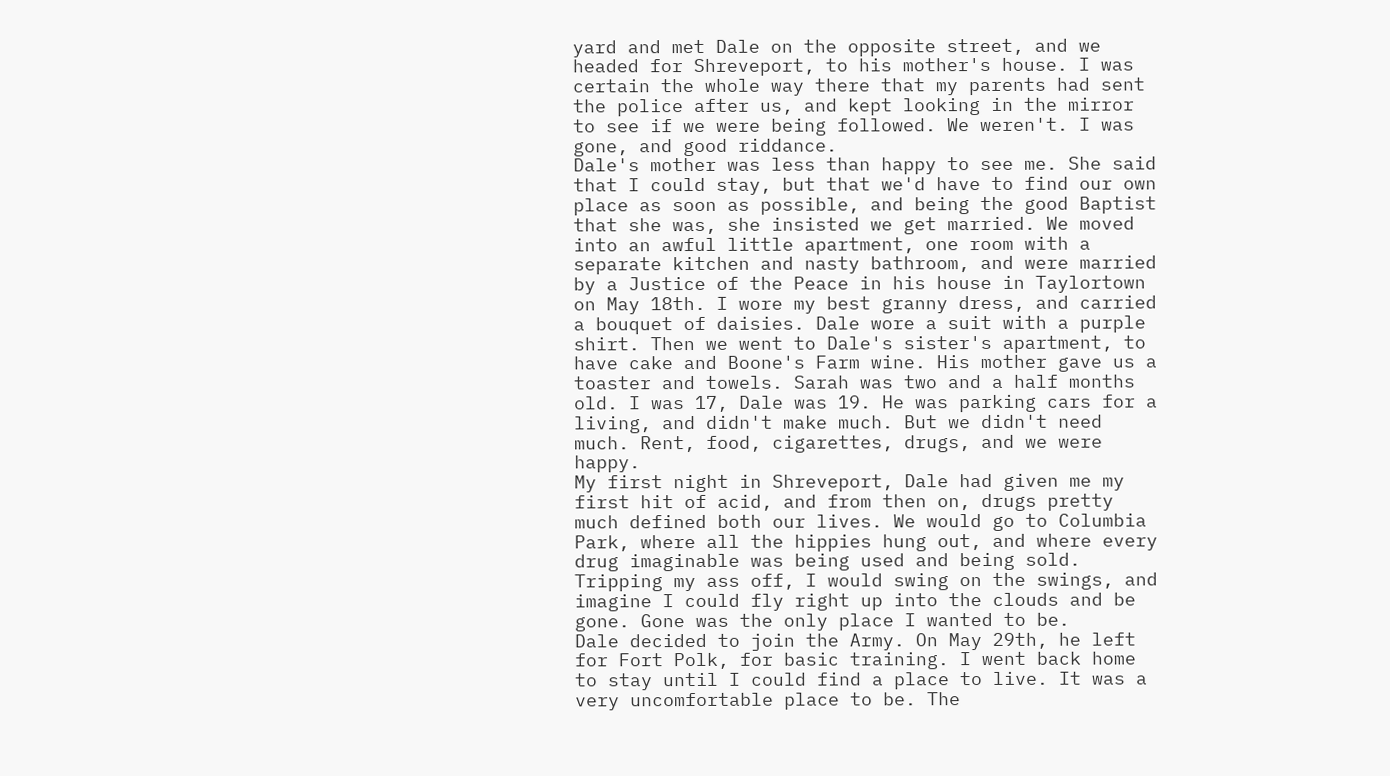yard and met Dale on the opposite street, and we headed for Shreveport, to his mother's house. I was certain the whole way there that my parents had sent the police after us, and kept looking in the mirror to see if we were being followed. We weren't. I was gone, and good riddance.
Dale's mother was less than happy to see me. She said that I could stay, but that we'd have to find our own place as soon as possible, and being the good Baptist that she was, she insisted we get married. We moved into an awful little apartment, one room with a separate kitchen and nasty bathroom, and were married by a Justice of the Peace in his house in Taylortown on May 18th. I wore my best granny dress, and carried a bouquet of daisies. Dale wore a suit with a purple shirt. Then we went to Dale's sister's apartment, to have cake and Boone's Farm wine. His mother gave us a toaster and towels. Sarah was two and a half months old. I was 17, Dale was 19. He was parking cars for a living, and didn't make much. But we didn't need much. Rent, food, cigarettes, drugs, and we were happy.
My first night in Shreveport, Dale had given me my first hit of acid, and from then on, drugs pretty much defined both our lives. We would go to Columbia Park, where all the hippies hung out, and where every drug imaginable was being used and being sold. Tripping my ass off, I would swing on the swings, and imagine I could fly right up into the clouds and be gone. Gone was the only place I wanted to be.
Dale decided to join the Army. On May 29th, he left for Fort Polk, for basic training. I went back home to stay until I could find a place to live. It was a very uncomfortable place to be. The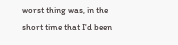worst thing was, in the short time that I'd been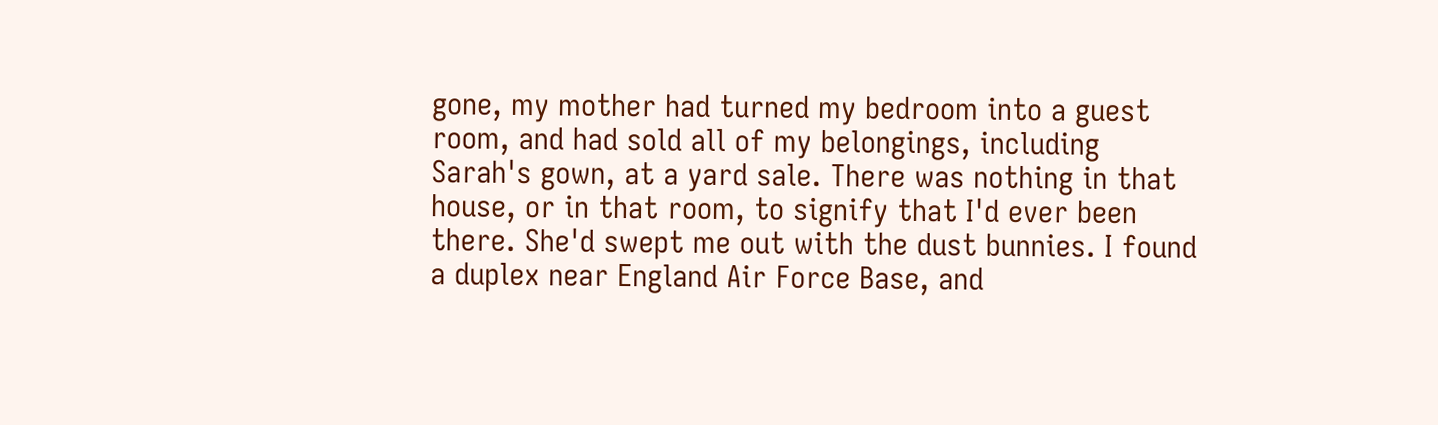gone, my mother had turned my bedroom into a guest room, and had sold all of my belongings, including Sarah's gown, at a yard sale. There was nothing in that house, or in that room, to signify that I'd ever been there. She'd swept me out with the dust bunnies. I found a duplex near England Air Force Base, and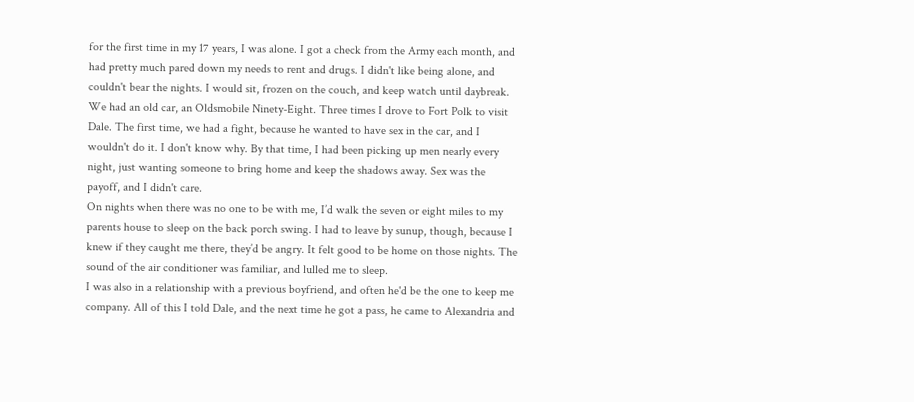for the first time in my 17 years, I was alone. I got a check from the Army each month, and had pretty much pared down my needs to rent and drugs. I didn't like being alone, and couldn't bear the nights. I would sit, frozen on the couch, and keep watch until daybreak.
We had an old car, an Oldsmobile Ninety-Eight. Three times I drove to Fort Polk to visit Dale. The first time, we had a fight, because he wanted to have sex in the car, and I wouldn't do it. I don't know why. By that time, I had been picking up men nearly every night, just wanting someone to bring home and keep the shadows away. Sex was the payoff, and I didn't care.
On nights when there was no one to be with me, I’d walk the seven or eight miles to my parents house to sleep on the back porch swing. I had to leave by sunup, though, because I knew if they caught me there, they’d be angry. It felt good to be home on those nights. The sound of the air conditioner was familiar, and lulled me to sleep.
I was also in a relationship with a previous boyfriend, and often he'd be the one to keep me company. All of this I told Dale, and the next time he got a pass, he came to Alexandria and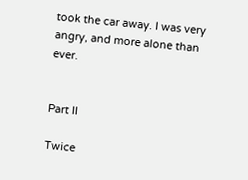took the car away. I was very angry, and more alone than ever.


Part II

Twice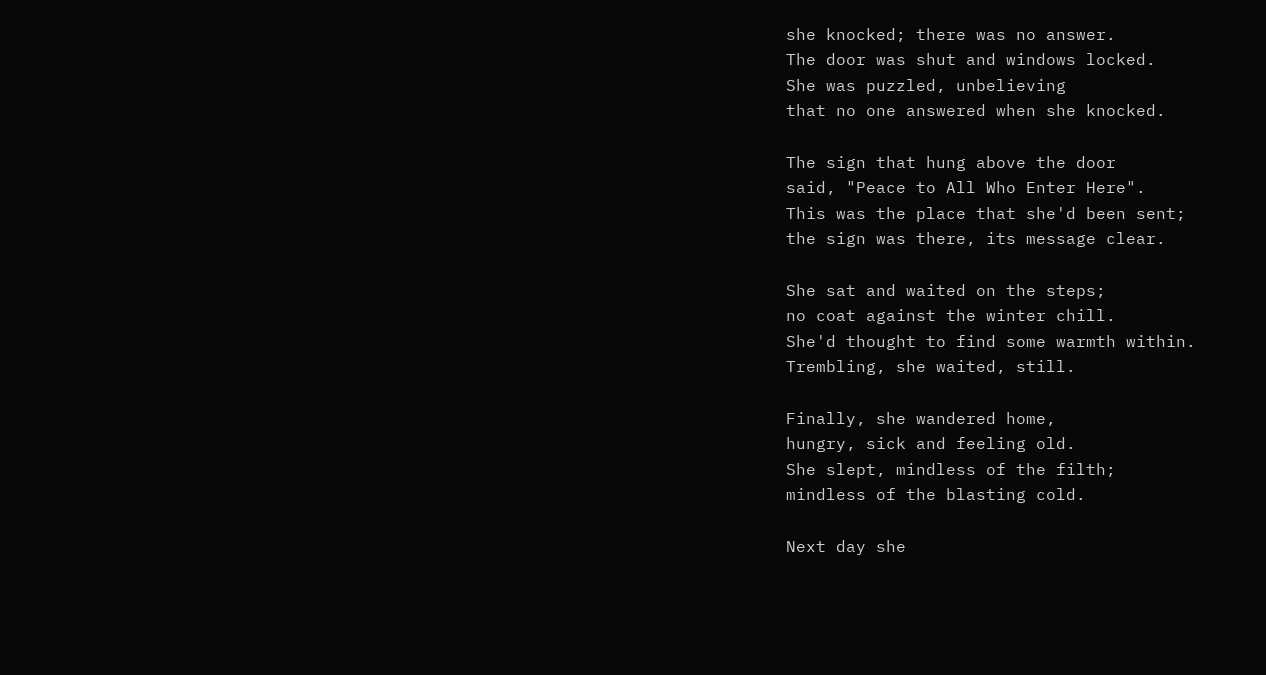she knocked; there was no answer.
The door was shut and windows locked.
She was puzzled, unbelieving
that no one answered when she knocked.

The sign that hung above the door
said, "Peace to All Who Enter Here".
This was the place that she'd been sent;
the sign was there, its message clear.

She sat and waited on the steps;
no coat against the winter chill.
She'd thought to find some warmth within.
Trembling, she waited, still.

Finally, she wandered home,
hungry, sick and feeling old.
She slept, mindless of the filth;
mindless of the blasting cold.

Next day she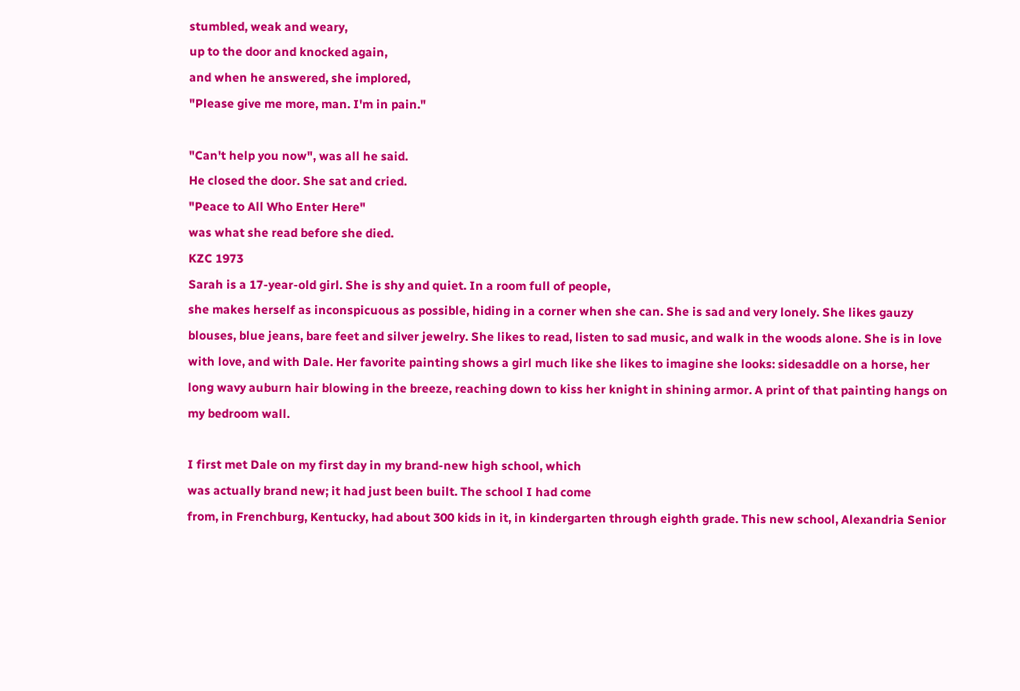stumbled, weak and weary,
up to the door and knocked again,
and when he answered, she implored,
"Please give me more, man. I'm in pain."

"Can't help you now", was all he said.
He closed the door. She sat and cried.
"Peace to All Who Enter Here"
was what she read before she died.
KZC 1973
Sarah is a 17-year-old girl. She is shy and quiet. In a room full of people,
she makes herself as inconspicuous as possible, hiding in a corner when she can. She is sad and very lonely. She likes gauzy blouses, blue jeans, bare feet and silver jewelry. She likes to read, listen to sad music, and walk in the woods alone. She is in love with love, and with Dale. Her favorite painting shows a girl much like she likes to imagine she looks: sidesaddle on a horse, her long wavy auburn hair blowing in the breeze, reaching down to kiss her knight in shining armor. A print of that painting hangs on my bedroom wall.

I first met Dale on my first day in my brand-new high school, which
was actually brand new; it had just been built. The school I had come
from, in Frenchburg, Kentucky, had about 300 kids in it, in kindergarten through eighth grade. This new school, Alexandria Senior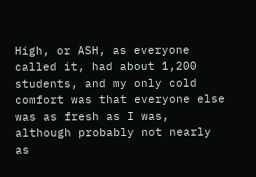High, or ASH, as everyone called it, had about 1,200 students, and my only cold comfort was that everyone else was as fresh as I was, although probably not nearly as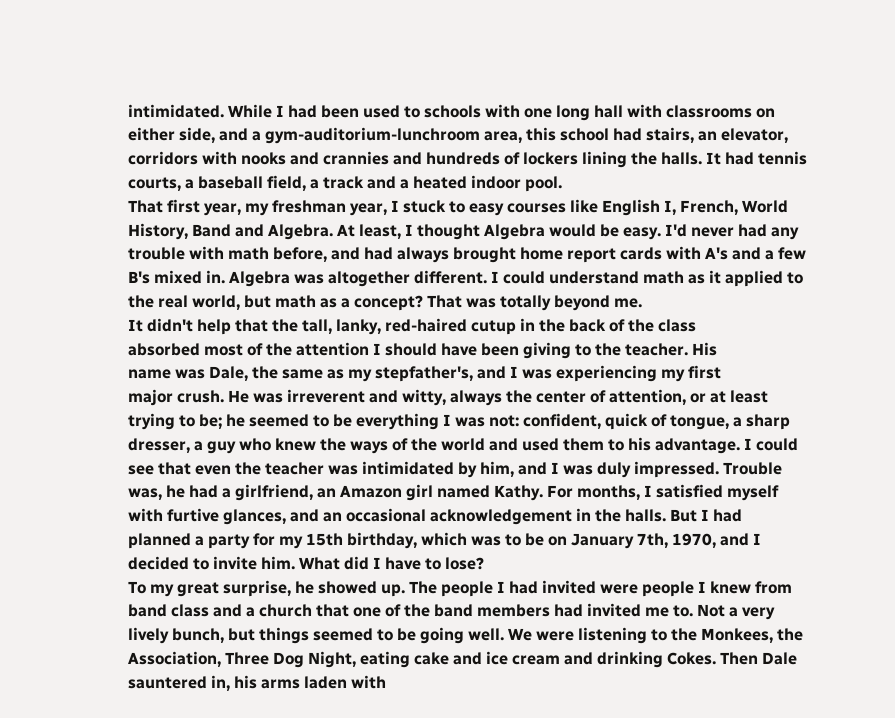intimidated. While I had been used to schools with one long hall with classrooms on either side, and a gym-auditorium-lunchroom area, this school had stairs, an elevator, corridors with nooks and crannies and hundreds of lockers lining the halls. It had tennis courts, a baseball field, a track and a heated indoor pool.
That first year, my freshman year, I stuck to easy courses like English I, French, World History, Band and Algebra. At least, I thought Algebra would be easy. I'd never had any trouble with math before, and had always brought home report cards with A's and a few B's mixed in. Algebra was altogether different. I could understand math as it applied to the real world, but math as a concept? That was totally beyond me.
It didn't help that the tall, lanky, red-haired cutup in the back of the class
absorbed most of the attention I should have been giving to the teacher. His
name was Dale, the same as my stepfather's, and I was experiencing my first
major crush. He was irreverent and witty, always the center of attention, or at least trying to be; he seemed to be everything I was not: confident, quick of tongue, a sharp dresser, a guy who knew the ways of the world and used them to his advantage. I could see that even the teacher was intimidated by him, and I was duly impressed. Trouble was, he had a girlfriend, an Amazon girl named Kathy. For months, I satisfied myself with furtive glances, and an occasional acknowledgement in the halls. But I had planned a party for my 15th birthday, which was to be on January 7th, 1970, and I decided to invite him. What did I have to lose?
To my great surprise, he showed up. The people I had invited were people I knew from band class and a church that one of the band members had invited me to. Not a very lively bunch, but things seemed to be going well. We were listening to the Monkees, the Association, Three Dog Night, eating cake and ice cream and drinking Cokes. Then Dale sauntered in, his arms laden with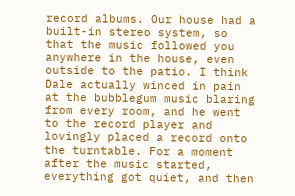record albums. Our house had a built-in stereo system, so that the music followed you anywhere in the house, even outside to the patio. I think Dale actually winced in pain at the bubblegum music blaring from every room, and he went to the record player and lovingly placed a record onto the turntable. For a moment after the music started, everything got quiet, and then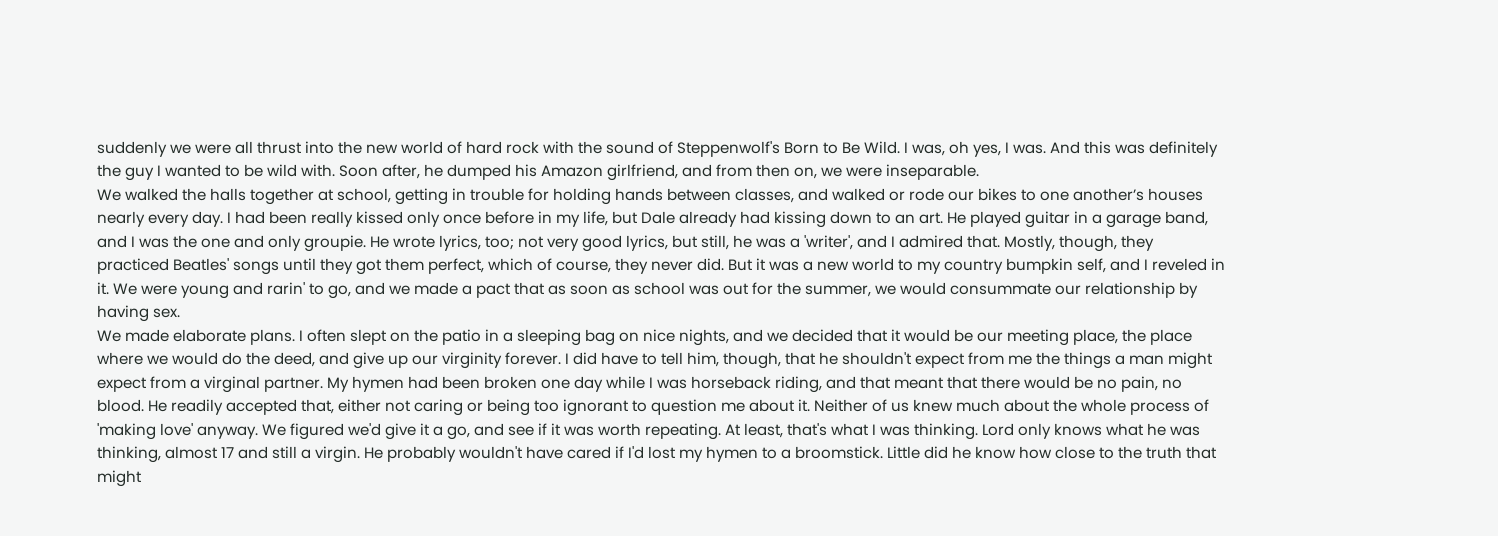suddenly we were all thrust into the new world of hard rock with the sound of Steppenwolf's Born to Be Wild. I was, oh yes, I was. And this was definitely the guy I wanted to be wild with. Soon after, he dumped his Amazon girlfriend, and from then on, we were inseparable.
We walked the halls together at school, getting in trouble for holding hands between classes, and walked or rode our bikes to one another’s houses nearly every day. I had been really kissed only once before in my life, but Dale already had kissing down to an art. He played guitar in a garage band, and I was the one and only groupie. He wrote lyrics, too; not very good lyrics, but still, he was a 'writer', and I admired that. Mostly, though, they practiced Beatles' songs until they got them perfect, which of course, they never did. But it was a new world to my country bumpkin self, and I reveled in it. We were young and rarin' to go, and we made a pact that as soon as school was out for the summer, we would consummate our relationship by having sex.
We made elaborate plans. I often slept on the patio in a sleeping bag on nice nights, and we decided that it would be our meeting place, the place where we would do the deed, and give up our virginity forever. I did have to tell him, though, that he shouldn't expect from me the things a man might expect from a virginal partner. My hymen had been broken one day while I was horseback riding, and that meant that there would be no pain, no blood. He readily accepted that, either not caring or being too ignorant to question me about it. Neither of us knew much about the whole process of 'making love' anyway. We figured we'd give it a go, and see if it was worth repeating. At least, that's what I was thinking. Lord only knows what he was thinking, almost 17 and still a virgin. He probably wouldn't have cared if I'd lost my hymen to a broomstick. Little did he know how close to the truth that might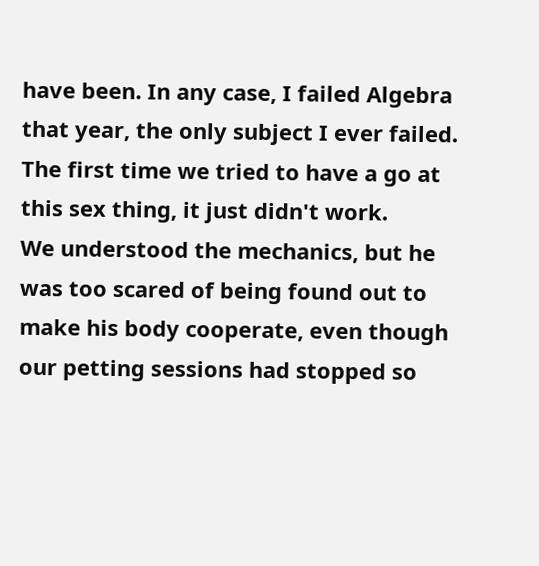have been. In any case, I failed Algebra that year, the only subject I ever failed.
The first time we tried to have a go at this sex thing, it just didn't work.
We understood the mechanics, but he was too scared of being found out to make his body cooperate, even though our petting sessions had stopped so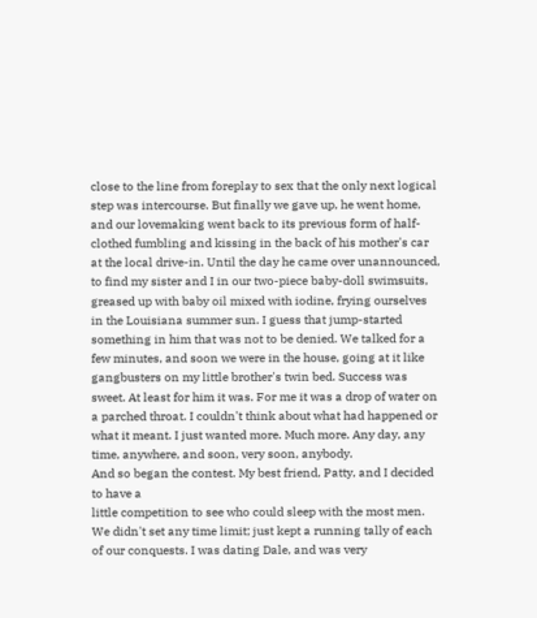close to the line from foreplay to sex that the only next logical step was intercourse. But finally we gave up, he went home, and our lovemaking went back to its previous form of half-clothed fumbling and kissing in the back of his mother's car at the local drive-in. Until the day he came over unannounced, to find my sister and I in our two-piece baby-doll swimsuits, greased up with baby oil mixed with iodine, frying ourselves in the Louisiana summer sun. I guess that jump-started something in him that was not to be denied. We talked for a few minutes, and soon we were in the house, going at it like gangbusters on my little brother's twin bed. Success was sweet. At least for him it was. For me it was a drop of water on a parched throat. I couldn't think about what had happened or what it meant. I just wanted more. Much more. Any day, any time, anywhere, and soon, very soon, anybody.
And so began the contest. My best friend, Patty, and I decided to have a
little competition to see who could sleep with the most men. We didn't set any time limit; just kept a running tally of each of our conquests. I was dating Dale, and was very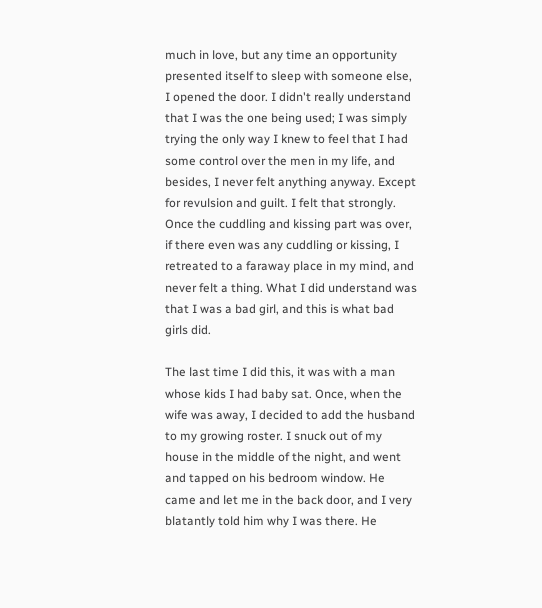much in love, but any time an opportunity presented itself to sleep with someone else, I opened the door. I didn't really understand that I was the one being used; I was simply trying the only way I knew to feel that I had some control over the men in my life, and besides, I never felt anything anyway. Except for revulsion and guilt. I felt that strongly. Once the cuddling and kissing part was over, if there even was any cuddling or kissing, I retreated to a faraway place in my mind, and never felt a thing. What I did understand was that I was a bad girl, and this is what bad girls did.

The last time I did this, it was with a man whose kids I had baby sat. Once, when the wife was away, I decided to add the husband to my growing roster. I snuck out of my house in the middle of the night, and went and tapped on his bedroom window. He came and let me in the back door, and I very blatantly told him why I was there. He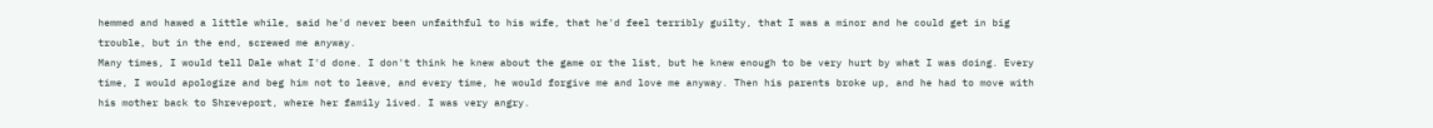hemmed and hawed a little while, said he'd never been unfaithful to his wife, that he'd feel terribly guilty, that I was a minor and he could get in big trouble, but in the end, screwed me anyway.
Many times, I would tell Dale what I'd done. I don't think he knew about the game or the list, but he knew enough to be very hurt by what I was doing. Every time, I would apologize and beg him not to leave, and every time, he would forgive me and love me anyway. Then his parents broke up, and he had to move with his mother back to Shreveport, where her family lived. I was very angry.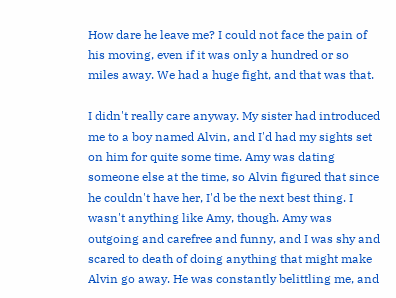How dare he leave me? I could not face the pain of his moving, even if it was only a hundred or so miles away. We had a huge fight, and that was that.

I didn't really care anyway. My sister had introduced me to a boy named Alvin, and I'd had my sights set on him for quite some time. Amy was dating someone else at the time, so Alvin figured that since he couldn't have her, I'd be the next best thing. I wasn't anything like Amy, though. Amy was outgoing and carefree and funny, and I was shy and scared to death of doing anything that might make Alvin go away. He was constantly belittling me, and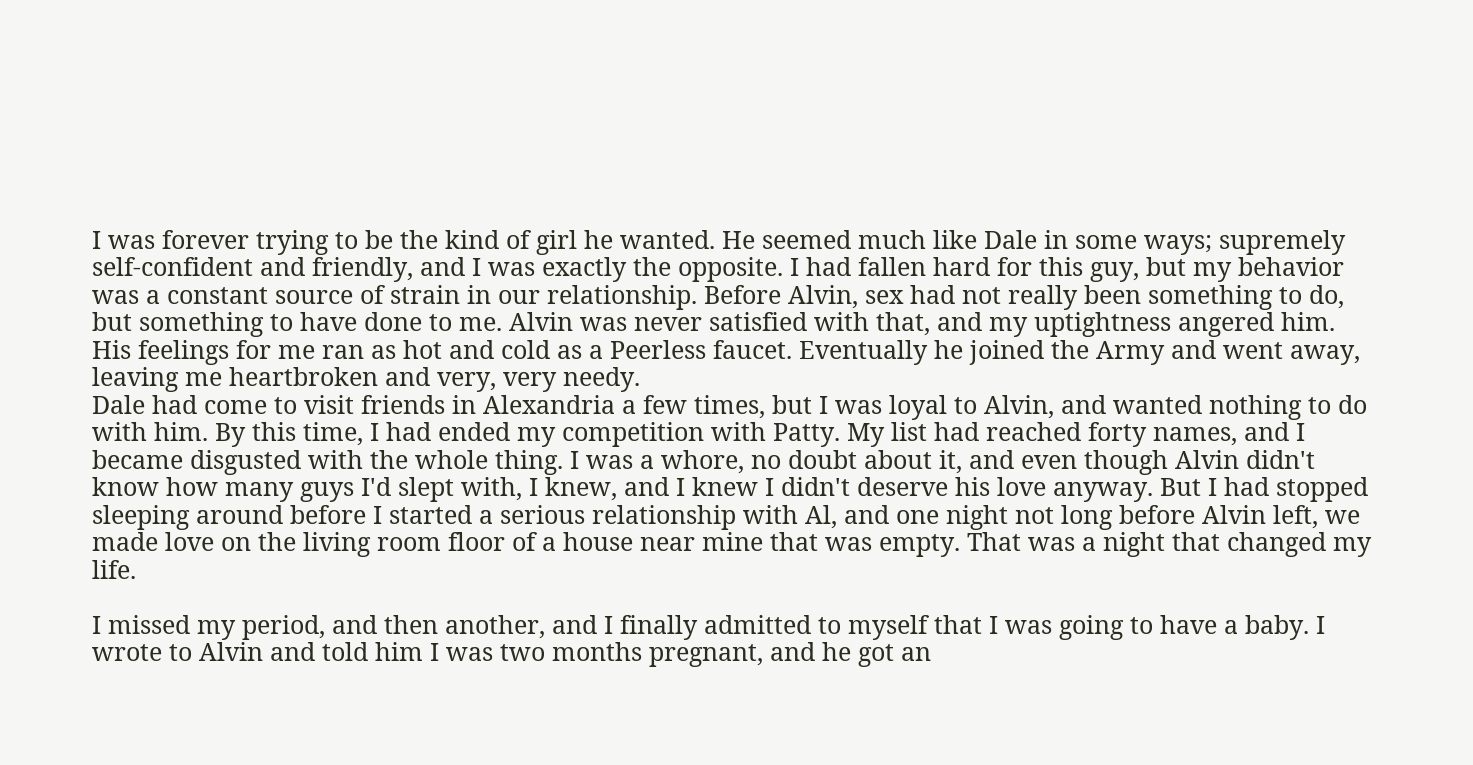I was forever trying to be the kind of girl he wanted. He seemed much like Dale in some ways; supremely self-confident and friendly, and I was exactly the opposite. I had fallen hard for this guy, but my behavior was a constant source of strain in our relationship. Before Alvin, sex had not really been something to do, but something to have done to me. Alvin was never satisfied with that, and my uptightness angered him. His feelings for me ran as hot and cold as a Peerless faucet. Eventually he joined the Army and went away, leaving me heartbroken and very, very needy.
Dale had come to visit friends in Alexandria a few times, but I was loyal to Alvin, and wanted nothing to do with him. By this time, I had ended my competition with Patty. My list had reached forty names, and I became disgusted with the whole thing. I was a whore, no doubt about it, and even though Alvin didn't know how many guys I'd slept with, I knew, and I knew I didn't deserve his love anyway. But I had stopped sleeping around before I started a serious relationship with Al, and one night not long before Alvin left, we made love on the living room floor of a house near mine that was empty. That was a night that changed my life.

I missed my period, and then another, and I finally admitted to myself that I was going to have a baby. I wrote to Alvin and told him I was two months pregnant, and he got an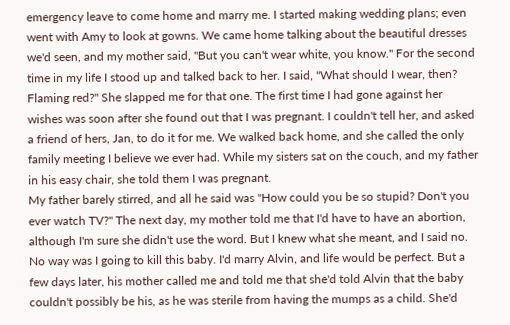emergency leave to come home and marry me. I started making wedding plans; even went with Amy to look at gowns. We came home talking about the beautiful dresses we'd seen, and my mother said, "But you can't wear white, you know." For the second time in my life I stood up and talked back to her. I said, "What should I wear, then? Flaming red?" She slapped me for that one. The first time I had gone against her wishes was soon after she found out that I was pregnant. I couldn't tell her, and asked a friend of hers, Jan, to do it for me. We walked back home, and she called the only family meeting I believe we ever had. While my sisters sat on the couch, and my father in his easy chair, she told them I was pregnant.
My father barely stirred, and all he said was "How could you be so stupid? Don't you ever watch TV?" The next day, my mother told me that I'd have to have an abortion, although I'm sure she didn't use the word. But I knew what she meant, and I said no. No way was I going to kill this baby. I'd marry Alvin, and life would be perfect. But a few days later, his mother called me and told me that she'd told Alvin that the baby couldn't possibly be his, as he was sterile from having the mumps as a child. She'd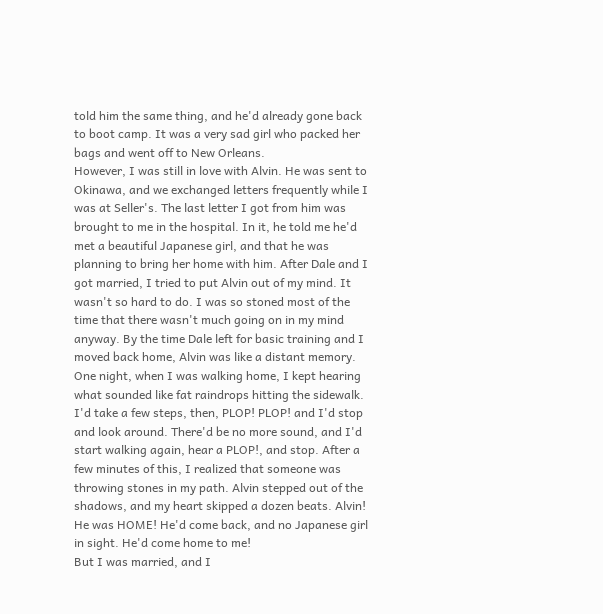told him the same thing, and he'd already gone back to boot camp. It was a very sad girl who packed her bags and went off to New Orleans.
However, I was still in love with Alvin. He was sent to Okinawa, and we exchanged letters frequently while I was at Seller's. The last letter I got from him was brought to me in the hospital. In it, he told me he'd met a beautiful Japanese girl, and that he was planning to bring her home with him. After Dale and I got married, I tried to put Alvin out of my mind. It wasn't so hard to do. I was so stoned most of the time that there wasn't much going on in my mind anyway. By the time Dale left for basic training and I moved back home, Alvin was like a distant memory. One night, when I was walking home, I kept hearing what sounded like fat raindrops hitting the sidewalk. I'd take a few steps, then, PLOP! PLOP! and I'd stop and look around. There'd be no more sound, and I'd start walking again, hear a PLOP!, and stop. After a few minutes of this, I realized that someone was throwing stones in my path. Alvin stepped out of the shadows, and my heart skipped a dozen beats. Alvin! He was HOME! He'd come back, and no Japanese girl in sight. He'd come home to me!
But I was married, and I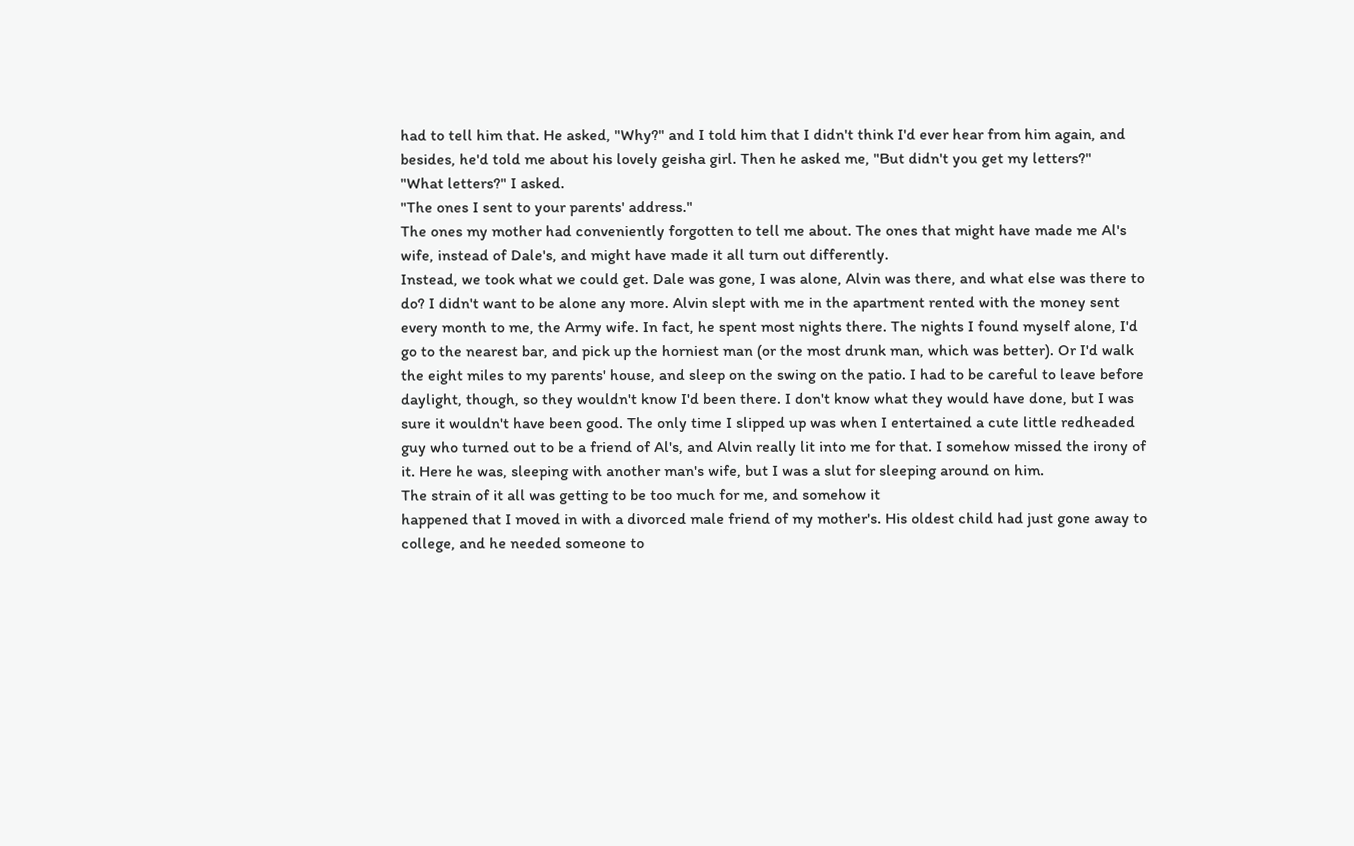had to tell him that. He asked, "Why?" and I told him that I didn't think I'd ever hear from him again, and besides, he'd told me about his lovely geisha girl. Then he asked me, "But didn't you get my letters?"
"What letters?" I asked.
"The ones I sent to your parents' address."
The ones my mother had conveniently forgotten to tell me about. The ones that might have made me Al's wife, instead of Dale's, and might have made it all turn out differently.
Instead, we took what we could get. Dale was gone, I was alone, Alvin was there, and what else was there to do? I didn't want to be alone any more. Alvin slept with me in the apartment rented with the money sent every month to me, the Army wife. In fact, he spent most nights there. The nights I found myself alone, I'd go to the nearest bar, and pick up the horniest man (or the most drunk man, which was better). Or I'd walk the eight miles to my parents' house, and sleep on the swing on the patio. I had to be careful to leave before daylight, though, so they wouldn't know I'd been there. I don't know what they would have done, but I was sure it wouldn't have been good. The only time I slipped up was when I entertained a cute little redheaded guy who turned out to be a friend of Al's, and Alvin really lit into me for that. I somehow missed the irony of it. Here he was, sleeping with another man's wife, but I was a slut for sleeping around on him.
The strain of it all was getting to be too much for me, and somehow it
happened that I moved in with a divorced male friend of my mother's. His oldest child had just gone away to college, and he needed someone to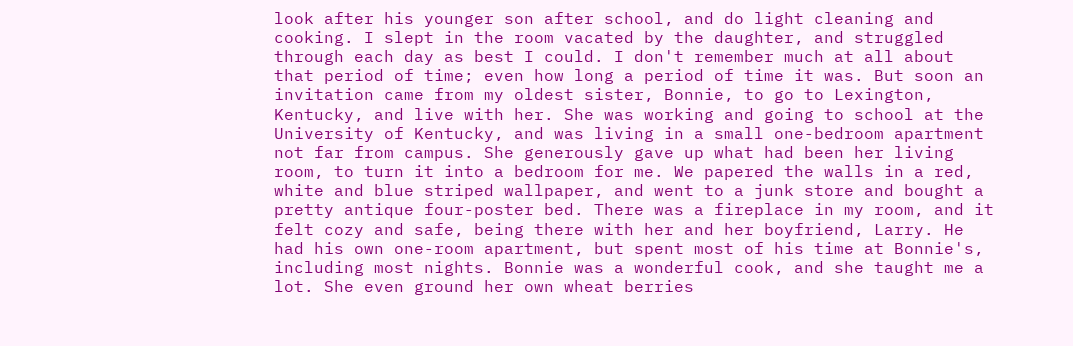look after his younger son after school, and do light cleaning and cooking. I slept in the room vacated by the daughter, and struggled through each day as best I could. I don't remember much at all about that period of time; even how long a period of time it was. But soon an invitation came from my oldest sister, Bonnie, to go to Lexington, Kentucky, and live with her. She was working and going to school at the University of Kentucky, and was living in a small one-bedroom apartment not far from campus. She generously gave up what had been her living room, to turn it into a bedroom for me. We papered the walls in a red, white and blue striped wallpaper, and went to a junk store and bought a pretty antique four-poster bed. There was a fireplace in my room, and it felt cozy and safe, being there with her and her boyfriend, Larry. He had his own one-room apartment, but spent most of his time at Bonnie's, including most nights. Bonnie was a wonderful cook, and she taught me a lot. She even ground her own wheat berries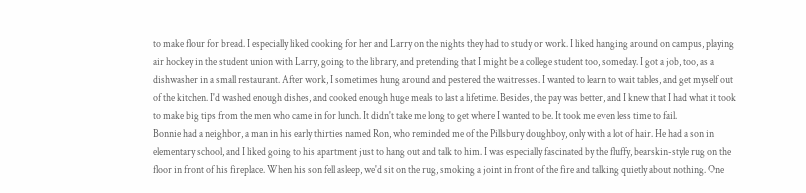to make flour for bread. I especially liked cooking for her and Larry on the nights they had to study or work. I liked hanging around on campus, playing air hockey in the student union with Larry, going to the library, and pretending that I might be a college student too, someday. I got a job, too, as a dishwasher in a small restaurant. After work, I sometimes hung around and pestered the waitresses. I wanted to learn to wait tables, and get myself out of the kitchen. I'd washed enough dishes, and cooked enough huge meals to last a lifetime. Besides, the pay was better, and I knew that I had what it took to make big tips from the men who came in for lunch. It didn't take me long to get where I wanted to be. It took me even less time to fail.
Bonnie had a neighbor, a man in his early thirties named Ron, who reminded me of the Pillsbury doughboy, only with a lot of hair. He had a son in elementary school, and I liked going to his apartment just to hang out and talk to him. I was especially fascinated by the fluffy, bearskin-style rug on the floor in front of his fireplace. When his son fell asleep, we'd sit on the rug, smoking a joint in front of the fire and talking quietly about nothing. One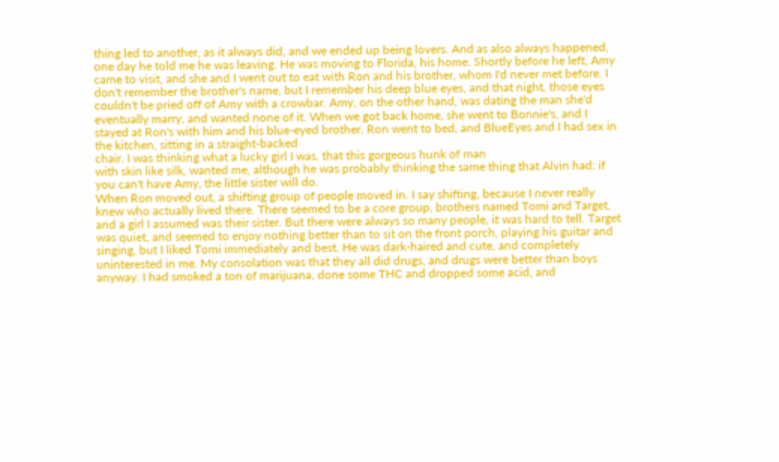thing led to another, as it always did, and we ended up being lovers. And as also always happened, one day he told me he was leaving. He was moving to Florida, his home. Shortly before he left, Amy came to visit, and she and I went out to eat with Ron and his brother, whom I'd never met before. I don't remember the brother's name, but I remember his deep blue eyes, and that night, those eyes couldn't be pried off of Amy with a crowbar. Amy, on the other hand, was dating the man she'd eventually marry, and wanted none of it. When we got back home, she went to Bonnie's, and I stayed at Ron's with him and his blue-eyed brother. Ron went to bed, and BlueEyes and I had sex in the kitchen, sitting in a straight-backed
chair. I was thinking what a lucky girl I was, that this gorgeous hunk of man
with skin like silk, wanted me, although he was probably thinking the same thing that Alvin had: if you can't have Amy, the little sister will do.
When Ron moved out, a shifting group of people moved in. I say shifting, because I never really knew who actually lived there. There seemed to be a core group, brothers named Tomi and Target, and a girl I assumed was their sister. But there were always so many people, it was hard to tell. Target was quiet, and seemed to enjoy nothing better than to sit on the front porch, playing his guitar and singing, but I liked Tomi immediately and best. He was dark-haired and cute, and completely uninterested in me. My consolation was that they all did drugs, and drugs were better than boys anyway. I had smoked a ton of marijuana, done some THC and dropped some acid, and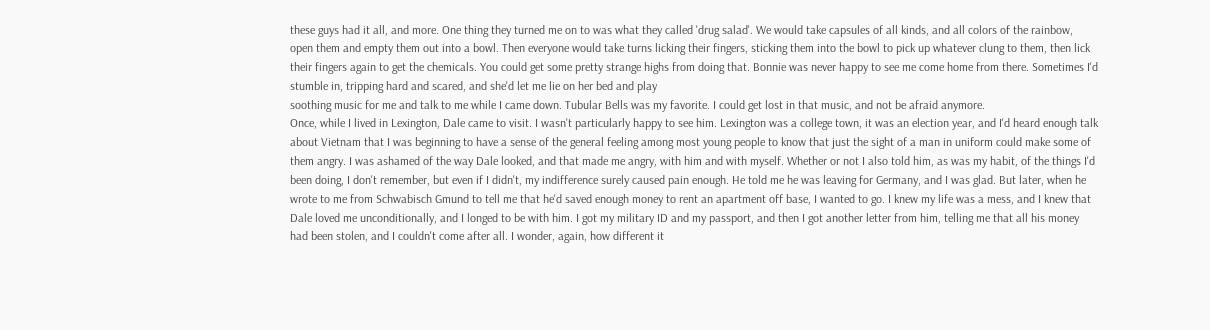these guys had it all, and more. One thing they turned me on to was what they called 'drug salad'. We would take capsules of all kinds, and all colors of the rainbow, open them and empty them out into a bowl. Then everyone would take turns licking their fingers, sticking them into the bowl to pick up whatever clung to them, then lick their fingers again to get the chemicals. You could get some pretty strange highs from doing that. Bonnie was never happy to see me come home from there. Sometimes I'd
stumble in, tripping hard and scared, and she'd let me lie on her bed and play
soothing music for me and talk to me while I came down. Tubular Bells was my favorite. I could get lost in that music, and not be afraid anymore.
Once, while I lived in Lexington, Dale came to visit. I wasn't particularly happy to see him. Lexington was a college town, it was an election year, and I'd heard enough talk about Vietnam that I was beginning to have a sense of the general feeling among most young people to know that just the sight of a man in uniform could make some of them angry. I was ashamed of the way Dale looked, and that made me angry, with him and with myself. Whether or not I also told him, as was my habit, of the things I'd been doing, I don't remember, but even if I didn't, my indifference surely caused pain enough. He told me he was leaving for Germany, and I was glad. But later, when he wrote to me from Schwabisch Gmund to tell me that he'd saved enough money to rent an apartment off base, I wanted to go. I knew my life was a mess, and I knew that Dale loved me unconditionally, and I longed to be with him. I got my military ID and my passport, and then I got another letter from him, telling me that all his money had been stolen, and I couldn't come after all. I wonder, again, how different it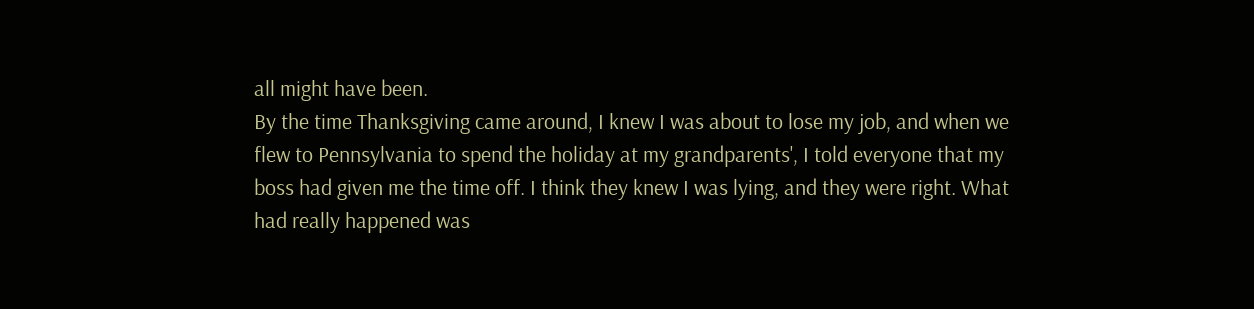all might have been.
By the time Thanksgiving came around, I knew I was about to lose my job, and when we flew to Pennsylvania to spend the holiday at my grandparents', I told everyone that my boss had given me the time off. I think they knew I was lying, and they were right. What had really happened was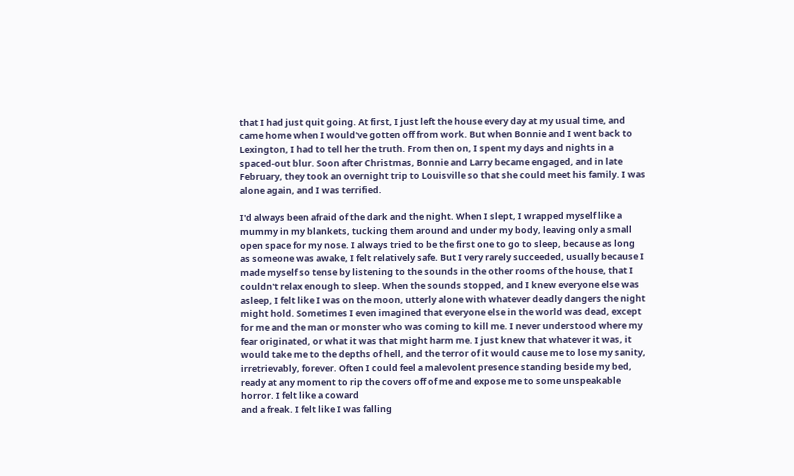that I had just quit going. At first, I just left the house every day at my usual time, and came home when I would've gotten off from work. But when Bonnie and I went back to Lexington, I had to tell her the truth. From then on, I spent my days and nights in a spaced-out blur. Soon after Christmas, Bonnie and Larry became engaged, and in late February, they took an overnight trip to Louisville so that she could meet his family. I was alone again, and I was terrified.

I'd always been afraid of the dark and the night. When I slept, I wrapped myself like a mummy in my blankets, tucking them around and under my body, leaving only a small open space for my nose. I always tried to be the first one to go to sleep, because as long as someone was awake, I felt relatively safe. But I very rarely succeeded, usually because I made myself so tense by listening to the sounds in the other rooms of the house, that I couldn't relax enough to sleep. When the sounds stopped, and I knew everyone else was asleep, I felt like I was on the moon, utterly alone with whatever deadly dangers the night might hold. Sometimes I even imagined that everyone else in the world was dead, except for me and the man or monster who was coming to kill me. I never understood where my fear originated, or what it was that might harm me. I just knew that whatever it was, it would take me to the depths of hell, and the terror of it would cause me to lose my sanity, irretrievably, forever. Often I could feel a malevolent presence standing beside my bed, ready at any moment to rip the covers off of me and expose me to some unspeakable horror. I felt like a coward
and a freak. I felt like I was falling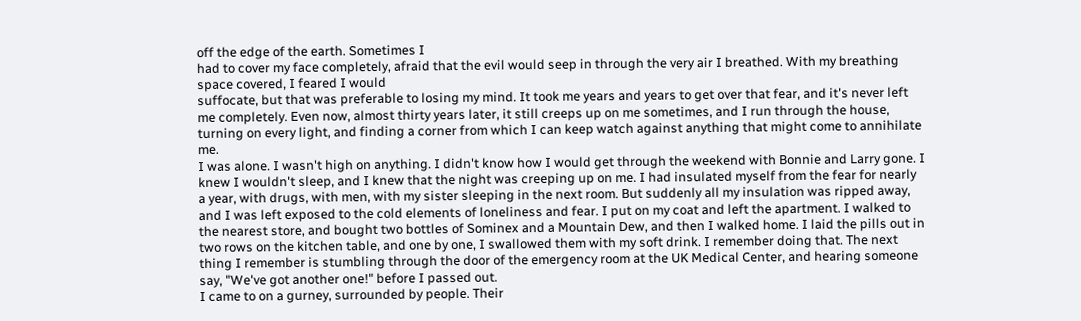off the edge of the earth. Sometimes I
had to cover my face completely, afraid that the evil would seep in through the very air I breathed. With my breathing space covered, I feared I would
suffocate, but that was preferable to losing my mind. It took me years and years to get over that fear, and it's never left me completely. Even now, almost thirty years later, it still creeps up on me sometimes, and I run through the house, turning on every light, and finding a corner from which I can keep watch against anything that might come to annihilate me.
I was alone. I wasn't high on anything. I didn't know how I would get through the weekend with Bonnie and Larry gone. I knew I wouldn't sleep, and I knew that the night was creeping up on me. I had insulated myself from the fear for nearly a year, with drugs, with men, with my sister sleeping in the next room. But suddenly all my insulation was ripped away, and I was left exposed to the cold elements of loneliness and fear. I put on my coat and left the apartment. I walked to the nearest store, and bought two bottles of Sominex and a Mountain Dew, and then I walked home. I laid the pills out in two rows on the kitchen table, and one by one, I swallowed them with my soft drink. I remember doing that. The next thing I remember is stumbling through the door of the emergency room at the UK Medical Center, and hearing someone say, "We've got another one!" before I passed out.
I came to on a gurney, surrounded by people. Their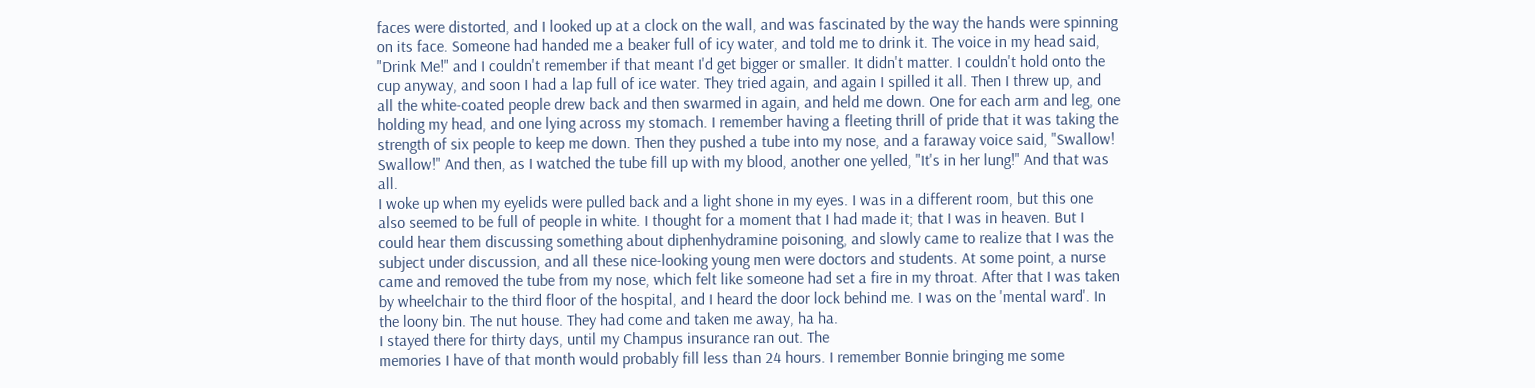faces were distorted, and I looked up at a clock on the wall, and was fascinated by the way the hands were spinning on its face. Someone had handed me a beaker full of icy water, and told me to drink it. The voice in my head said, "Drink Me!" and I couldn't remember if that meant I'd get bigger or smaller. It didn't matter. I couldn't hold onto the cup anyway, and soon I had a lap full of ice water. They tried again, and again I spilled it all. Then I threw up, and all the white-coated people drew back and then swarmed in again, and held me down. One for each arm and leg, one holding my head, and one lying across my stomach. I remember having a fleeting thrill of pride that it was taking the strength of six people to keep me down. Then they pushed a tube into my nose, and a faraway voice said, "Swallow! Swallow!" And then, as I watched the tube fill up with my blood, another one yelled, "It's in her lung!" And that was all.
I woke up when my eyelids were pulled back and a light shone in my eyes. I was in a different room, but this one also seemed to be full of people in white. I thought for a moment that I had made it; that I was in heaven. But I could hear them discussing something about diphenhydramine poisoning, and slowly came to realize that I was the subject under discussion, and all these nice-looking young men were doctors and students. At some point, a nurse came and removed the tube from my nose, which felt like someone had set a fire in my throat. After that I was taken by wheelchair to the third floor of the hospital, and I heard the door lock behind me. I was on the 'mental ward'. In the loony bin. The nut house. They had come and taken me away, ha ha.
I stayed there for thirty days, until my Champus insurance ran out. The
memories I have of that month would probably fill less than 24 hours. I remember Bonnie bringing me some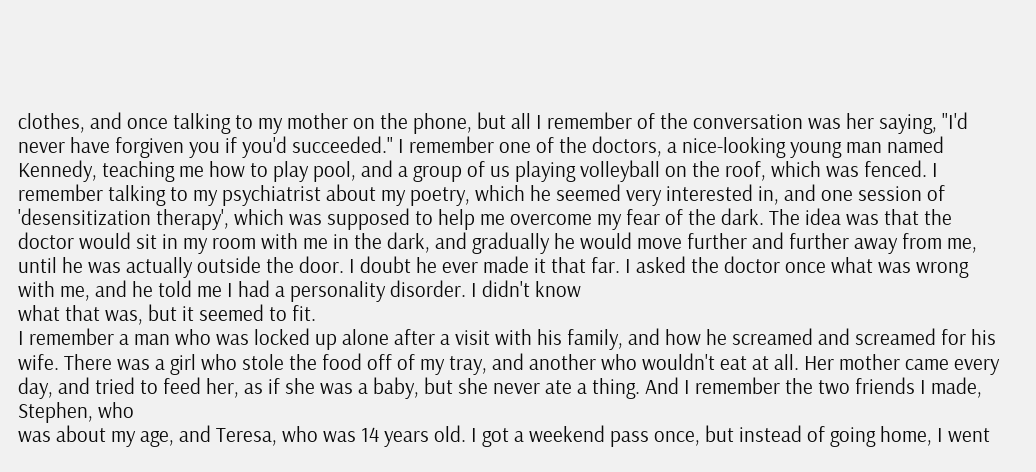clothes, and once talking to my mother on the phone, but all I remember of the conversation was her saying, "I'd never have forgiven you if you'd succeeded." I remember one of the doctors, a nice-looking young man named Kennedy, teaching me how to play pool, and a group of us playing volleyball on the roof, which was fenced. I remember talking to my psychiatrist about my poetry, which he seemed very interested in, and one session of 'desensitization therapy', which was supposed to help me overcome my fear of the dark. The idea was that the doctor would sit in my room with me in the dark, and gradually he would move further and further away from me, until he was actually outside the door. I doubt he ever made it that far. I asked the doctor once what was wrong with me, and he told me I had a personality disorder. I didn't know
what that was, but it seemed to fit.
I remember a man who was locked up alone after a visit with his family, and how he screamed and screamed for his wife. There was a girl who stole the food off of my tray, and another who wouldn't eat at all. Her mother came every day, and tried to feed her, as if she was a baby, but she never ate a thing. And I remember the two friends I made, Stephen, who
was about my age, and Teresa, who was 14 years old. I got a weekend pass once, but instead of going home, I went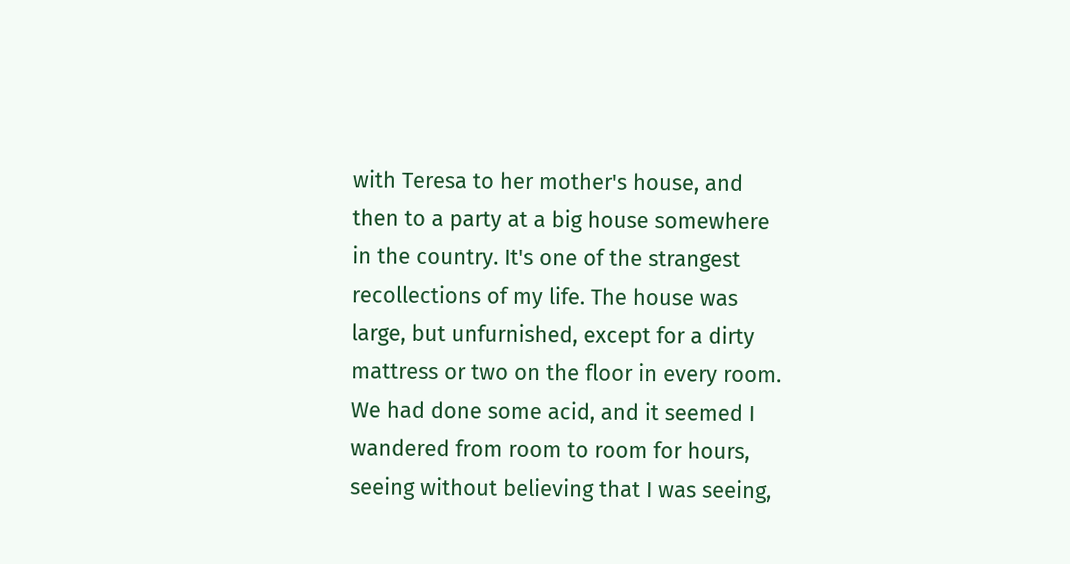with Teresa to her mother's house, and then to a party at a big house somewhere in the country. It's one of the strangest recollections of my life. The house was large, but unfurnished, except for a dirty mattress or two on the floor in every room. We had done some acid, and it seemed I wandered from room to room for hours, seeing without believing that I was seeing,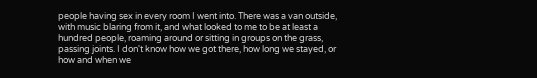people having sex in every room I went into. There was a van outside, with music blaring from it, and what looked to me to be at least a hundred people, roaming around or sitting in groups on the grass, passing joints. I don't know how we got there, how long we stayed, or how and when we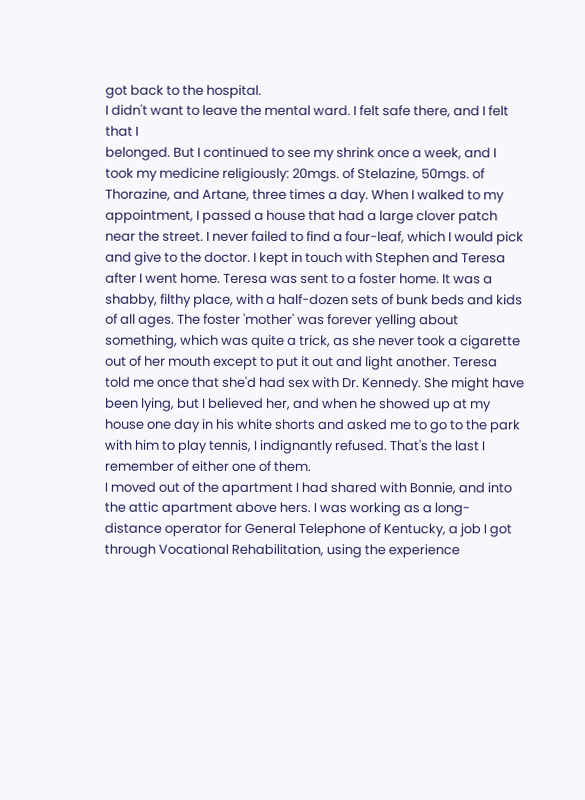got back to the hospital.
I didn't want to leave the mental ward. I felt safe there, and I felt that I
belonged. But I continued to see my shrink once a week, and I took my medicine religiously: 20mgs. of Stelazine, 50mgs. of Thorazine, and Artane, three times a day. When I walked to my appointment, I passed a house that had a large clover patch near the street. I never failed to find a four-leaf, which I would pick and give to the doctor. I kept in touch with Stephen and Teresa after I went home. Teresa was sent to a foster home. It was a shabby, filthy place, with a half-dozen sets of bunk beds and kids of all ages. The foster 'mother' was forever yelling about something, which was quite a trick, as she never took a cigarette out of her mouth except to put it out and light another. Teresa told me once that she'd had sex with Dr. Kennedy. She might have been lying, but I believed her, and when he showed up at my house one day in his white shorts and asked me to go to the park with him to play tennis, I indignantly refused. That's the last I remember of either one of them.
I moved out of the apartment I had shared with Bonnie, and into the attic apartment above hers. I was working as a long-distance operator for General Telephone of Kentucky, a job I got through Vocational Rehabilitation, using the experience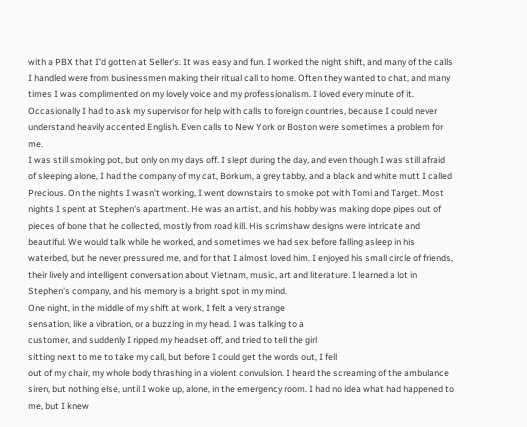with a PBX that I'd gotten at Seller's. It was easy and fun. I worked the night shift, and many of the calls I handled were from businessmen making their ritual call to home. Often they wanted to chat, and many times I was complimented on my lovely voice and my professionalism. I loved every minute of it. Occasionally I had to ask my supervisor for help with calls to foreign countries, because I could never understand heavily accented English. Even calls to New York or Boston were sometimes a problem for me.
I was still smoking pot, but only on my days off. I slept during the day, and even though I was still afraid of sleeping alone, I had the company of my cat, Borkum, a grey tabby, and a black and white mutt I called Precious. On the nights I wasn't working, I went downstairs to smoke pot with Tomi and Target. Most nights I spent at Stephen's apartment. He was an artist, and his hobby was making dope pipes out of pieces of bone that he collected, mostly from road kill. His scrimshaw designs were intricate and beautiful. We would talk while he worked, and sometimes we had sex before falling asleep in his waterbed, but he never pressured me, and for that I almost loved him. I enjoyed his small circle of friends, their lively and intelligent conversation about Vietnam, music, art and literature. I learned a lot in Stephen's company, and his memory is a bright spot in my mind.
One night, in the middle of my shift at work, I felt a very strange
sensation, like a vibration, or a buzzing in my head. I was talking to a
customer, and suddenly I ripped my headset off, and tried to tell the girl
sitting next to me to take my call, but before I could get the words out, I fell
out of my chair, my whole body thrashing in a violent convulsion. I heard the screaming of the ambulance siren, but nothing else, until I woke up, alone, in the emergency room. I had no idea what had happened to me, but I knew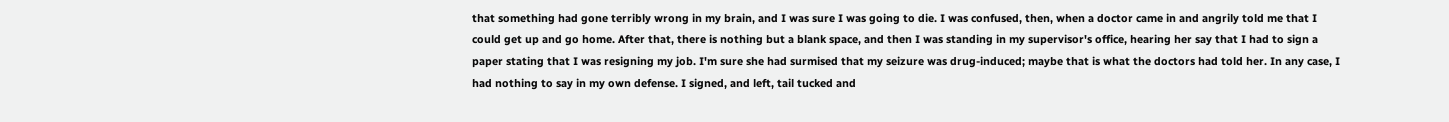that something had gone terribly wrong in my brain, and I was sure I was going to die. I was confused, then, when a doctor came in and angrily told me that I could get up and go home. After that, there is nothing but a blank space, and then I was standing in my supervisor's office, hearing her say that I had to sign a paper stating that I was resigning my job. I'm sure she had surmised that my seizure was drug-induced; maybe that is what the doctors had told her. In any case, I had nothing to say in my own defense. I signed, and left, tail tucked and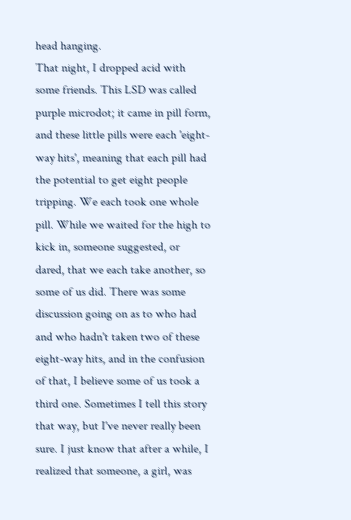head hanging.
That night, I dropped acid with some friends. This LSD was called purple microdot; it came in pill form, and these little pills were each 'eight-way hits', meaning that each pill had the potential to get eight people tripping. We each took one whole pill. While we waited for the high to kick in, someone suggested, or dared, that we each take another, so some of us did. There was some discussion going on as to who had and who hadn't taken two of these eight-way hits, and in the confusion of that, I believe some of us took a third one. Sometimes I tell this story that way, but I've never really been sure. I just know that after a while, I realized that someone, a girl, was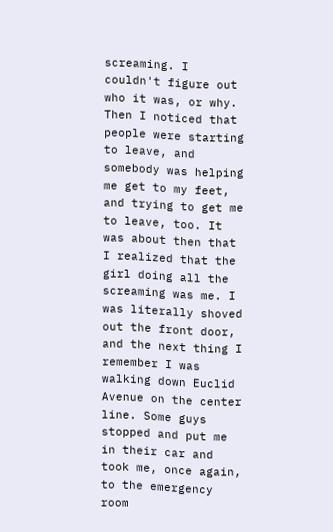screaming. I couldn't figure out who it was, or why. Then I noticed that people were starting to leave, and somebody was helping me get to my feet, and trying to get me to leave, too. It was about then that I realized that the girl doing all the screaming was me. I was literally shoved out the front door, and the next thing I remember I was walking down Euclid Avenue on the center line. Some guys stopped and put me in their car and took me, once again, to the emergency room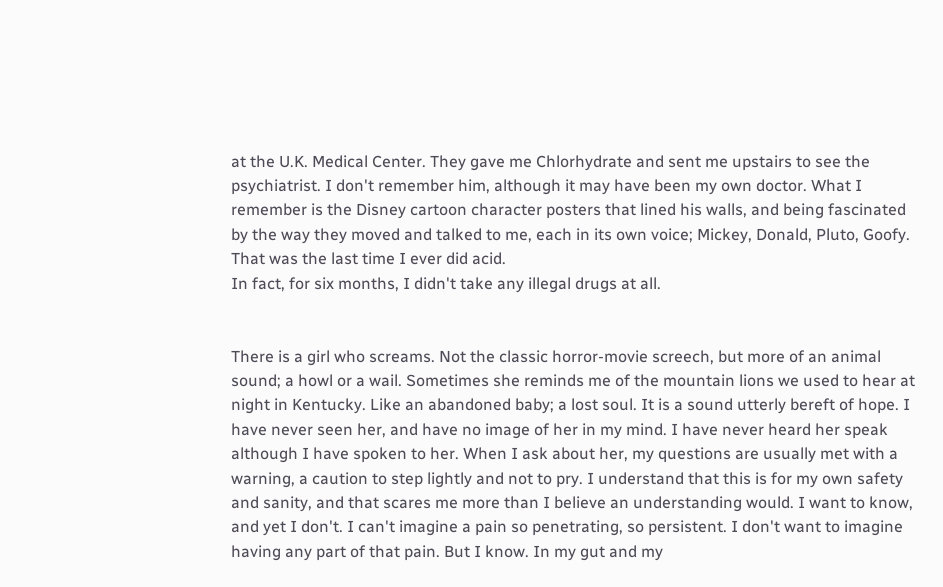at the U.K. Medical Center. They gave me Chlorhydrate and sent me upstairs to see the psychiatrist. I don't remember him, although it may have been my own doctor. What I remember is the Disney cartoon character posters that lined his walls, and being fascinated by the way they moved and talked to me, each in its own voice; Mickey, Donald, Pluto, Goofy. That was the last time I ever did acid.
In fact, for six months, I didn't take any illegal drugs at all.


There is a girl who screams. Not the classic horror-movie screech, but more of an animal sound; a howl or a wail. Sometimes she reminds me of the mountain lions we used to hear at night in Kentucky. Like an abandoned baby; a lost soul. It is a sound utterly bereft of hope. I have never seen her, and have no image of her in my mind. I have never heard her speak
although I have spoken to her. When I ask about her, my questions are usually met with a warning, a caution to step lightly and not to pry. I understand that this is for my own safety and sanity, and that scares me more than I believe an understanding would. I want to know, and yet I don't. I can't imagine a pain so penetrating, so persistent. I don't want to imagine having any part of that pain. But I know. In my gut and my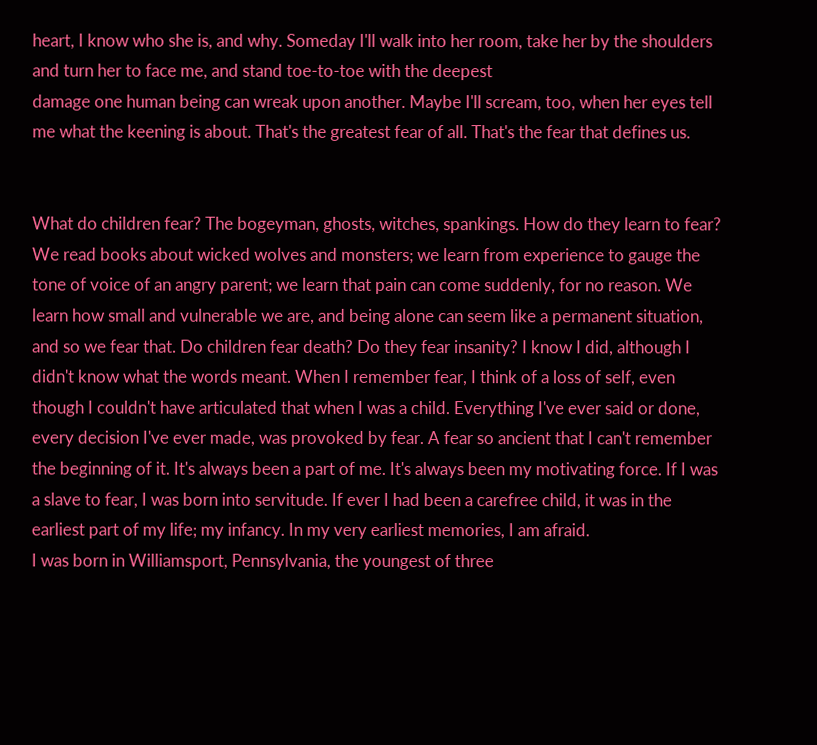heart, I know who she is, and why. Someday I'll walk into her room, take her by the shoulders and turn her to face me, and stand toe-to-toe with the deepest
damage one human being can wreak upon another. Maybe I'll scream, too, when her eyes tell me what the keening is about. That's the greatest fear of all. That's the fear that defines us.


What do children fear? The bogeyman, ghosts, witches, spankings. How do they learn to fear? We read books about wicked wolves and monsters; we learn from experience to gauge the tone of voice of an angry parent; we learn that pain can come suddenly, for no reason. We learn how small and vulnerable we are, and being alone can seem like a permanent situation, and so we fear that. Do children fear death? Do they fear insanity? I know I did, although I didn't know what the words meant. When I remember fear, I think of a loss of self, even though I couldn't have articulated that when I was a child. Everything I've ever said or done, every decision I've ever made, was provoked by fear. A fear so ancient that I can't remember the beginning of it. It's always been a part of me. It's always been my motivating force. If I was a slave to fear, I was born into servitude. If ever I had been a carefree child, it was in the earliest part of my life; my infancy. In my very earliest memories, I am afraid.
I was born in Williamsport, Pennsylvania, the youngest of three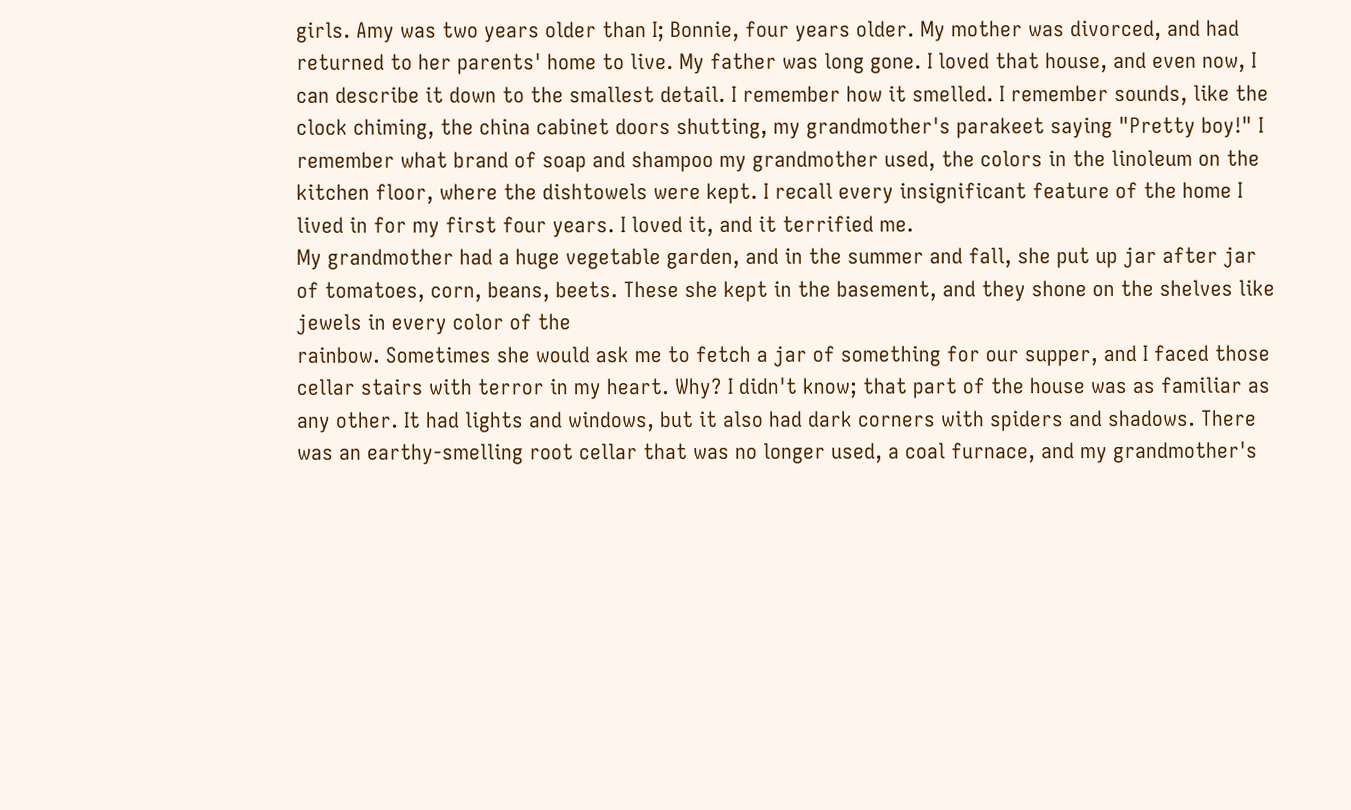girls. Amy was two years older than I; Bonnie, four years older. My mother was divorced, and had returned to her parents' home to live. My father was long gone. I loved that house, and even now, I can describe it down to the smallest detail. I remember how it smelled. I remember sounds, like the clock chiming, the china cabinet doors shutting, my grandmother's parakeet saying "Pretty boy!" I remember what brand of soap and shampoo my grandmother used, the colors in the linoleum on the kitchen floor, where the dishtowels were kept. I recall every insignificant feature of the home I lived in for my first four years. I loved it, and it terrified me.
My grandmother had a huge vegetable garden, and in the summer and fall, she put up jar after jar of tomatoes, corn, beans, beets. These she kept in the basement, and they shone on the shelves like jewels in every color of the
rainbow. Sometimes she would ask me to fetch a jar of something for our supper, and I faced those cellar stairs with terror in my heart. Why? I didn't know; that part of the house was as familiar as any other. It had lights and windows, but it also had dark corners with spiders and shadows. There was an earthy-smelling root cellar that was no longer used, a coal furnace, and my grandmother's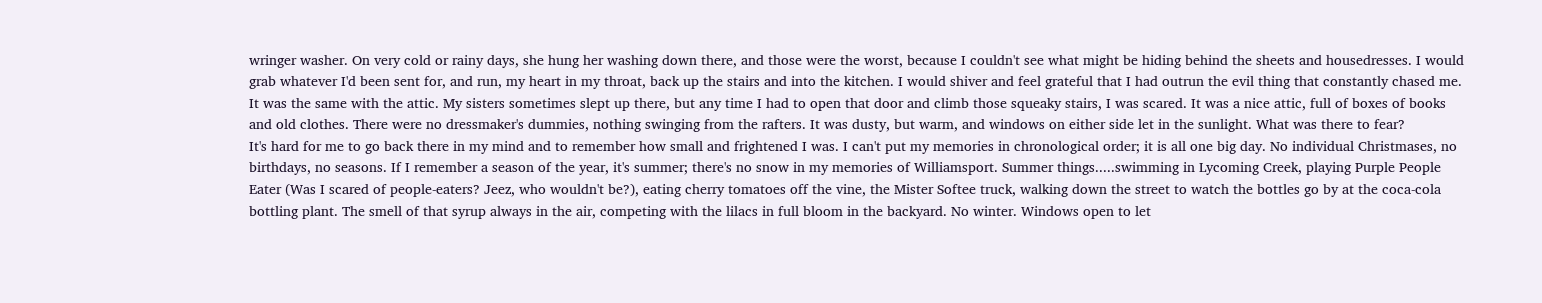wringer washer. On very cold or rainy days, she hung her washing down there, and those were the worst, because I couldn't see what might be hiding behind the sheets and housedresses. I would grab whatever I'd been sent for, and run, my heart in my throat, back up the stairs and into the kitchen. I would shiver and feel grateful that I had outrun the evil thing that constantly chased me.
It was the same with the attic. My sisters sometimes slept up there, but any time I had to open that door and climb those squeaky stairs, I was scared. It was a nice attic, full of boxes of books and old clothes. There were no dressmaker's dummies, nothing swinging from the rafters. It was dusty, but warm, and windows on either side let in the sunlight. What was there to fear?
It's hard for me to go back there in my mind and to remember how small and frightened I was. I can't put my memories in chronological order; it is all one big day. No individual Christmases, no birthdays, no seasons. If I remember a season of the year, it's summer; there's no snow in my memories of Williamsport. Summer things.....swimming in Lycoming Creek, playing Purple People Eater (Was I scared of people-eaters? Jeez, who wouldn't be?), eating cherry tomatoes off the vine, the Mister Softee truck, walking down the street to watch the bottles go by at the coca-cola bottling plant. The smell of that syrup always in the air, competing with the lilacs in full bloom in the backyard. No winter. Windows open to let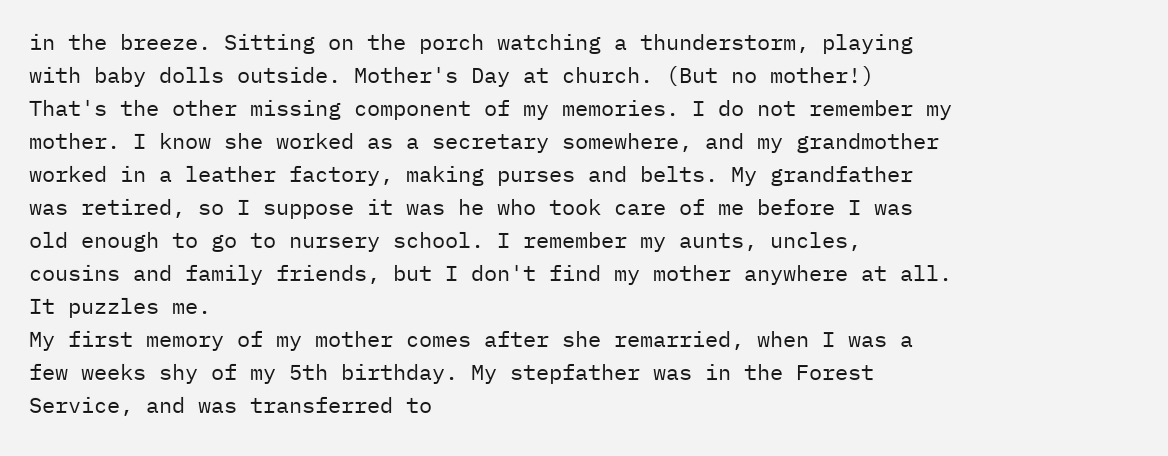in the breeze. Sitting on the porch watching a thunderstorm, playing with baby dolls outside. Mother's Day at church. (But no mother!) That's the other missing component of my memories. I do not remember my mother. I know she worked as a secretary somewhere, and my grandmother worked in a leather factory, making purses and belts. My grandfather was retired, so I suppose it was he who took care of me before I was old enough to go to nursery school. I remember my aunts, uncles, cousins and family friends, but I don't find my mother anywhere at all. It puzzles me.
My first memory of my mother comes after she remarried, when I was a few weeks shy of my 5th birthday. My stepfather was in the Forest Service, and was transferred to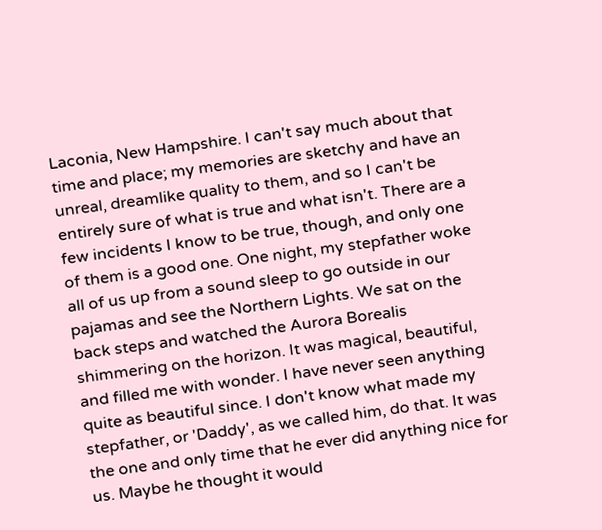Laconia, New Hampshire. I can't say much about that time and place; my memories are sketchy and have an unreal, dreamlike quality to them, and so I can't be entirely sure of what is true and what isn't. There are a few incidents I know to be true, though, and only one of them is a good one. One night, my stepfather woke all of us up from a sound sleep to go outside in our pajamas and see the Northern Lights. We sat on the back steps and watched the Aurora Borealis shimmering on the horizon. It was magical, beautiful, and filled me with wonder. I have never seen anything quite as beautiful since. I don't know what made my stepfather, or 'Daddy', as we called him, do that. It was the one and only time that he ever did anything nice for us. Maybe he thought it would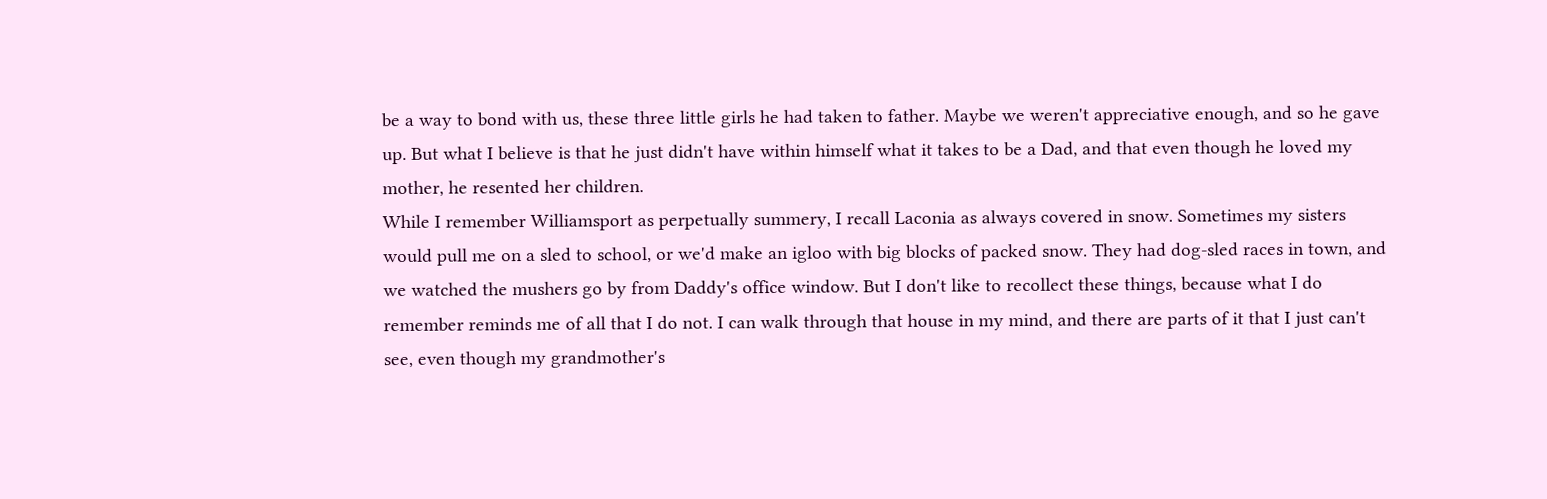be a way to bond with us, these three little girls he had taken to father. Maybe we weren't appreciative enough, and so he gave up. But what I believe is that he just didn't have within himself what it takes to be a Dad, and that even though he loved my mother, he resented her children.
While I remember Williamsport as perpetually summery, I recall Laconia as always covered in snow. Sometimes my sisters would pull me on a sled to school, or we'd make an igloo with big blocks of packed snow. They had dog-sled races in town, and we watched the mushers go by from Daddy's office window. But I don't like to recollect these things, because what I do remember reminds me of all that I do not. I can walk through that house in my mind, and there are parts of it that I just can't see, even though my grandmother's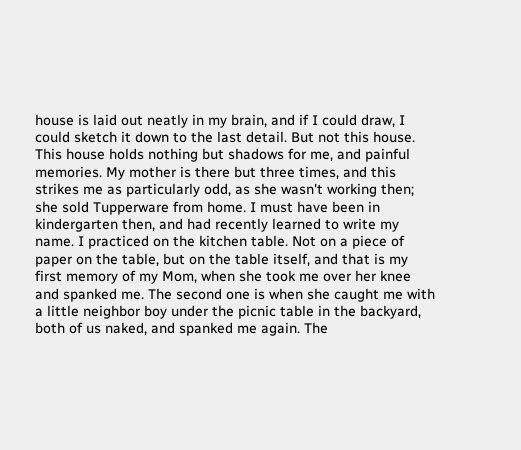house is laid out neatly in my brain, and if I could draw, I could sketch it down to the last detail. But not this house. This house holds nothing but shadows for me, and painful memories. My mother is there but three times, and this strikes me as particularly odd, as she wasn't working then; she sold Tupperware from home. I must have been in kindergarten then, and had recently learned to write my name. I practiced on the kitchen table. Not on a piece of paper on the table, but on the table itself, and that is my first memory of my Mom, when she took me over her knee and spanked me. The second one is when she caught me with a little neighbor boy under the picnic table in the backyard, both of us naked, and spanked me again. The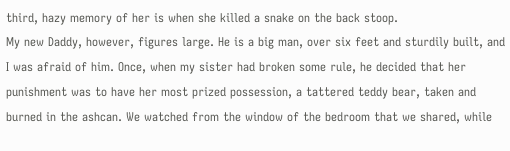third, hazy memory of her is when she killed a snake on the back stoop.
My new Daddy, however, figures large. He is a big man, over six feet and sturdily built, and I was afraid of him. Once, when my sister had broken some rule, he decided that her punishment was to have her most prized possession, a tattered teddy bear, taken and burned in the ashcan. We watched from the window of the bedroom that we shared, while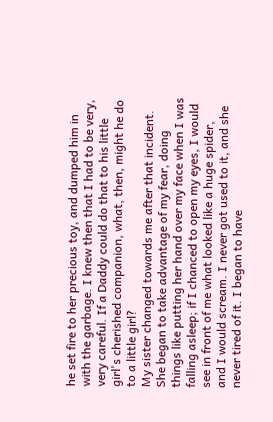he set fire to her precious toy, and dumped him in with the garbage. I knew then that I had to be very, very careful. If a Daddy could do that to his little girl's cherished companion, what, then, might he do to a little girl?
My sister changed towards me after that incident. She began to take advantage of my fear, doing things like putting her hand over my face when I was falling asleep; if I chanced to open my eyes, I would see in front of me what looked like a huge spider, and I would scream. I never got used to it, and she never tired of it. I began to have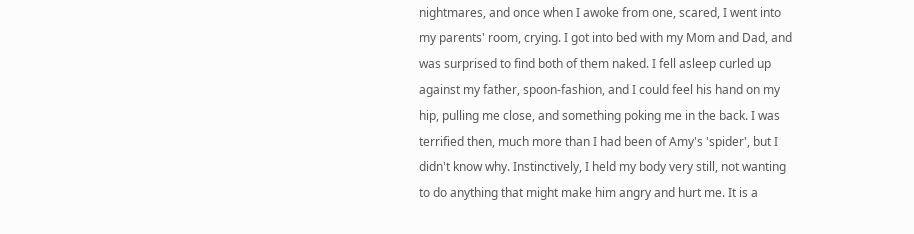nightmares, and once when I awoke from one, scared, I went into my parents' room, crying. I got into bed with my Mom and Dad, and was surprised to find both of them naked. I fell asleep curled up against my father, spoon-fashion, and I could feel his hand on my hip, pulling me close, and something poking me in the back. I was terrified then, much more than I had been of Amy's 'spider', but I didn't know why. Instinctively, I held my body very still, not wanting to do anything that might make him angry and hurt me. It is a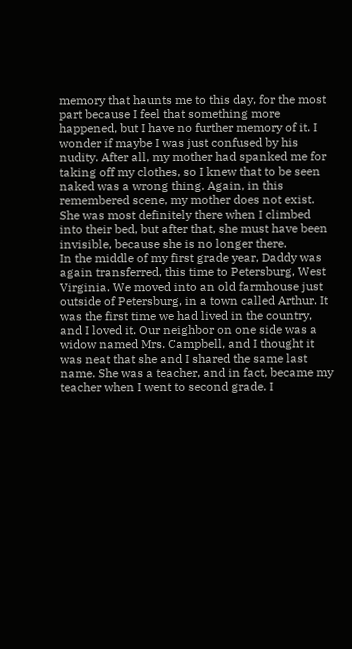memory that haunts me to this day, for the most part because I feel that something more happened, but I have no further memory of it. I wonder if maybe I was just confused by his nudity. After all, my mother had spanked me for taking off my clothes, so I knew that to be seen naked was a wrong thing. Again, in this remembered scene, my mother does not exist. She was most definitely there when I climbed into their bed, but after that, she must have been
invisible, because she is no longer there.
In the middle of my first grade year, Daddy was again transferred, this time to Petersburg, West Virginia. We moved into an old farmhouse just outside of Petersburg, in a town called Arthur. It was the first time we had lived in the country, and I loved it. Our neighbor on one side was a widow named Mrs. Campbell, and I thought it was neat that she and I shared the same last name. She was a teacher, and in fact, became my teacher when I went to second grade. I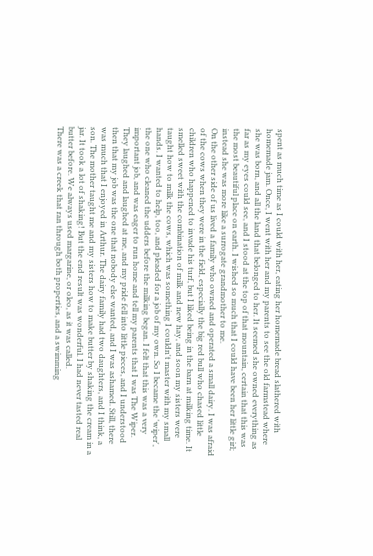spent as much time as I could with her, eating her homemade bread slathered with homemade jam. Once, I went with her and my parents to see the old farmstead where she was born, and all the land that belonged to her. It seemed she owned everything as far as my eyes could see, and I stood at the top of that mountain, certain that this was the most beautiful place on earth. I wished so much that I could have been her little girl; instead she was more like a surrogate grandmother to me.
On the other side of us lived a family who owned and operated a small dairy. I was afraid of the cows when they were in the field, especially the big red bull who chased little children who happened to invade his turf, but I liked being in the barn at milking time. It smelled sweet with the combination of milk and new hay, and soon my sisters were taught how to milk the cows, which was something I couldn't master with my small hands. I wanted to help, too, and pleaded for a job of my own. So I became the 'wiper', the one who cleaned the udders before the milking began. I felt that this was a very important job, and was eager to run home and tell my parents that I was The Wiper. They laughed and laughed at me, and my pride fell into little pieces, and I understood then that my job was the one that nobody else wanted, and I was ashamed. Still, there was much that I enjoyed in Arthur. The dairy family had two daughters, and I think, a son. The mother taught me and my sisters how to make butter by shaking the cream in a jar. It took a lot of shaking! But the end result was wonderful. I had never tasted real butter before. We always used margarine, or oleo, as it was called.
There was a creek that ran through both properties, and a swimming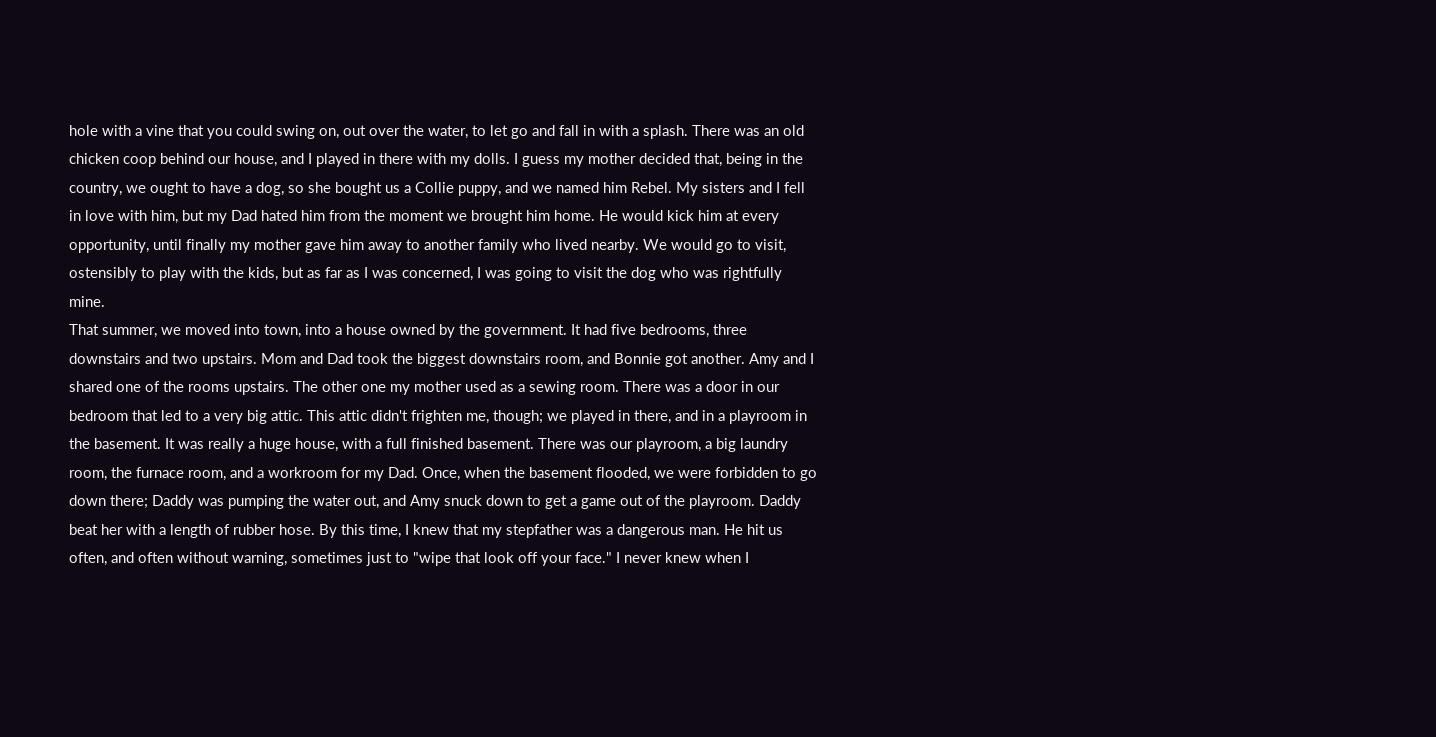hole with a vine that you could swing on, out over the water, to let go and fall in with a splash. There was an old chicken coop behind our house, and I played in there with my dolls. I guess my mother decided that, being in the country, we ought to have a dog, so she bought us a Collie puppy, and we named him Rebel. My sisters and I fell in love with him, but my Dad hated him from the moment we brought him home. He would kick him at every opportunity, until finally my mother gave him away to another family who lived nearby. We would go to visit, ostensibly to play with the kids, but as far as I was concerned, I was going to visit the dog who was rightfully mine.
That summer, we moved into town, into a house owned by the government. It had five bedrooms, three downstairs and two upstairs. Mom and Dad took the biggest downstairs room, and Bonnie got another. Amy and I shared one of the rooms upstairs. The other one my mother used as a sewing room. There was a door in our bedroom that led to a very big attic. This attic didn't frighten me, though; we played in there, and in a playroom in the basement. It was really a huge house, with a full finished basement. There was our playroom, a big laundry room, the furnace room, and a workroom for my Dad. Once, when the basement flooded, we were forbidden to go down there; Daddy was pumping the water out, and Amy snuck down to get a game out of the playroom. Daddy beat her with a length of rubber hose. By this time, I knew that my stepfather was a dangerous man. He hit us often, and often without warning, sometimes just to "wipe that look off your face." I never knew when I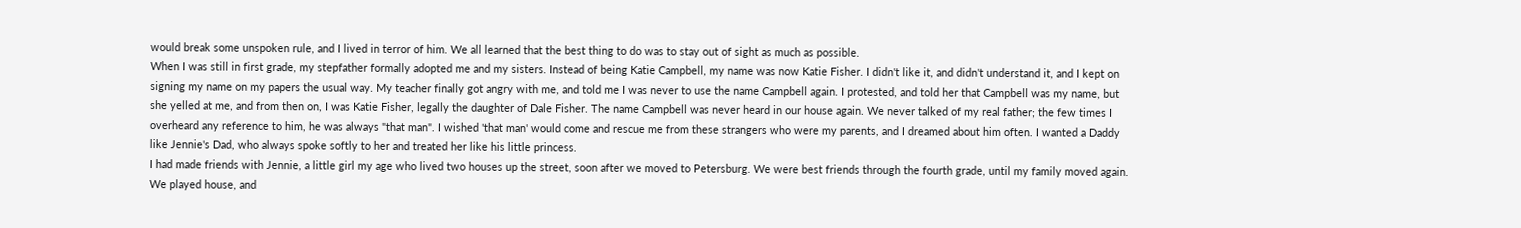would break some unspoken rule, and I lived in terror of him. We all learned that the best thing to do was to stay out of sight as much as possible.
When I was still in first grade, my stepfather formally adopted me and my sisters. Instead of being Katie Campbell, my name was now Katie Fisher. I didn't like it, and didn't understand it, and I kept on signing my name on my papers the usual way. My teacher finally got angry with me, and told me I was never to use the name Campbell again. I protested, and told her that Campbell was my name, but she yelled at me, and from then on, I was Katie Fisher, legally the daughter of Dale Fisher. The name Campbell was never heard in our house again. We never talked of my real father; the few times I overheard any reference to him, he was always "that man". I wished 'that man' would come and rescue me from these strangers who were my parents, and I dreamed about him often. I wanted a Daddy like Jennie's Dad, who always spoke softly to her and treated her like his little princess.
I had made friends with Jennie, a little girl my age who lived two houses up the street, soon after we moved to Petersburg. We were best friends through the fourth grade, until my family moved again. We played house, and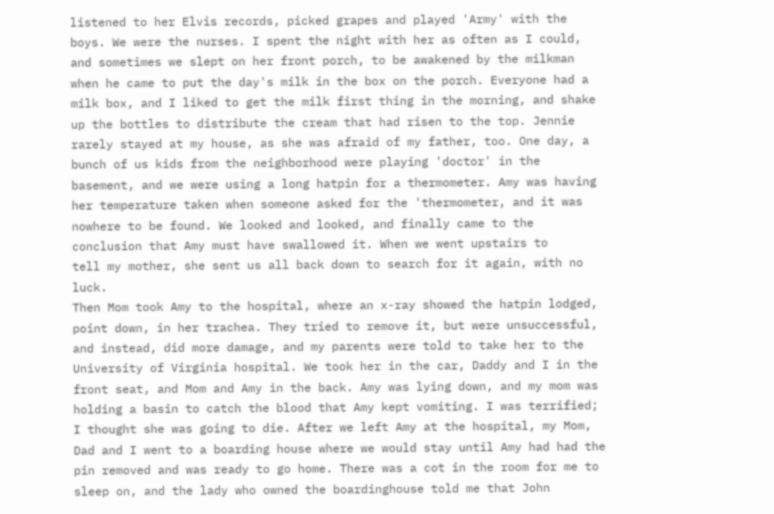listened to her Elvis records, picked grapes and played 'Army' with the boys. We were the nurses. I spent the night with her as often as I could, and sometimes we slept on her front porch, to be awakened by the milkman when he came to put the day's milk in the box on the porch. Everyone had a milk box, and I liked to get the milk first thing in the morning, and shake up the bottles to distribute the cream that had risen to the top. Jennie rarely stayed at my house, as she was afraid of my father, too. One day, a bunch of us kids from the neighborhood were playing 'doctor' in the basement, and we were using a long hatpin for a thermometer. Amy was having her temperature taken when someone asked for the 'thermometer, and it was nowhere to be found. We looked and looked, and finally came to the conclusion that Amy must have swallowed it. When we went upstairs to
tell my mother, she sent us all back down to search for it again, with no luck.
Then Mom took Amy to the hospital, where an x-ray showed the hatpin lodged, point down, in her trachea. They tried to remove it, but were unsuccessful, and instead, did more damage, and my parents were told to take her to the University of Virginia hospital. We took her in the car, Daddy and I in the front seat, and Mom and Amy in the back. Amy was lying down, and my mom was holding a basin to catch the blood that Amy kept vomiting. I was terrified; I thought she was going to die. After we left Amy at the hospital, my Mom, Dad and I went to a boarding house where we would stay until Amy had had the pin removed and was ready to go home. There was a cot in the room for me to sleep on, and the lady who owned the boardinghouse told me that John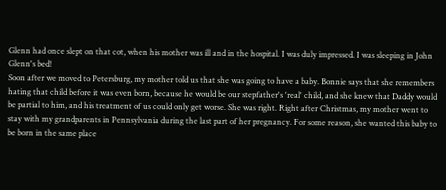Glenn had once slept on that cot, when his mother was ill and in the hospital. I was duly impressed. I was sleeping in John Glenn's bed!
Soon after we moved to Petersburg, my mother told us that she was going to have a baby. Bonnie says that she remembers hating that child before it was even born, because he would be our stepfather's 'real' child, and she knew that Daddy would be partial to him, and his treatment of us could only get worse. She was right. Right after Christmas, my mother went to stay with my grandparents in Pennsylvania during the last part of her pregnancy. For some reason, she wanted this baby to be born in the same place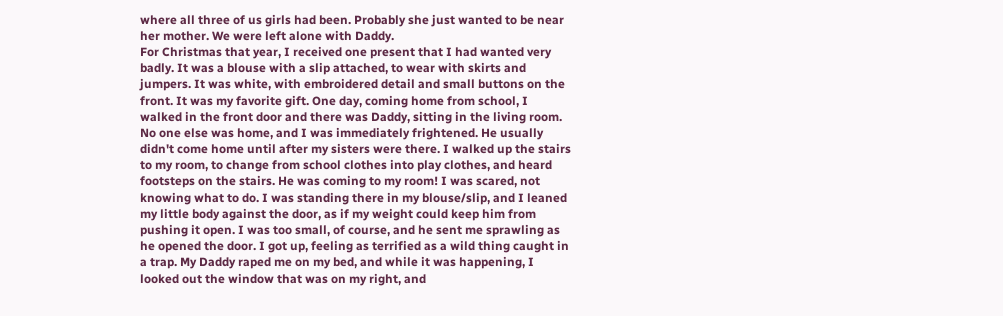where all three of us girls had been. Probably she just wanted to be near her mother. We were left alone with Daddy.
For Christmas that year, I received one present that I had wanted very badly. It was a blouse with a slip attached, to wear with skirts and jumpers. It was white, with embroidered detail and small buttons on the front. It was my favorite gift. One day, coming home from school, I walked in the front door and there was Daddy, sitting in the living room. No one else was home, and I was immediately frightened. He usually didn't come home until after my sisters were there. I walked up the stairs to my room, to change from school clothes into play clothes, and heard footsteps on the stairs. He was coming to my room! I was scared, not knowing what to do. I was standing there in my blouse/slip, and I leaned my little body against the door, as if my weight could keep him from pushing it open. I was too small, of course, and he sent me sprawling as he opened the door. I got up, feeling as terrified as a wild thing caught in a trap. My Daddy raped me on my bed, and while it was happening, I looked out the window that was on my right, and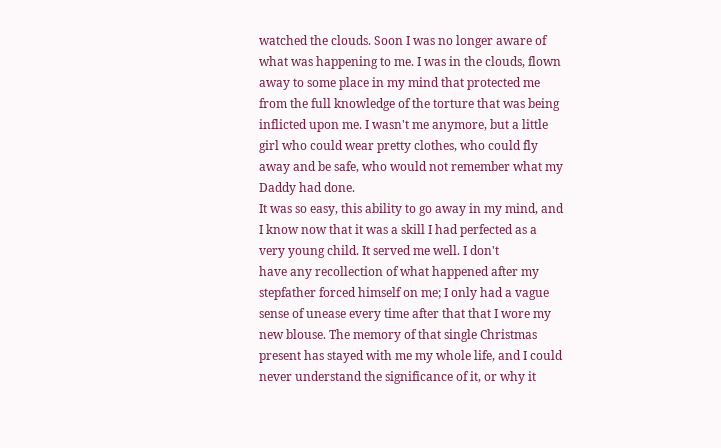watched the clouds. Soon I was no longer aware of what was happening to me. I was in the clouds, flown away to some place in my mind that protected me from the full knowledge of the torture that was being inflicted upon me. I wasn't me anymore, but a little girl who could wear pretty clothes, who could fly away and be safe, who would not remember what my Daddy had done.
It was so easy, this ability to go away in my mind, and I know now that it was a skill I had perfected as a very young child. It served me well. I don't
have any recollection of what happened after my stepfather forced himself on me; I only had a vague sense of unease every time after that that I wore my new blouse. The memory of that single Christmas present has stayed with me my whole life, and I could never understand the significance of it, or why it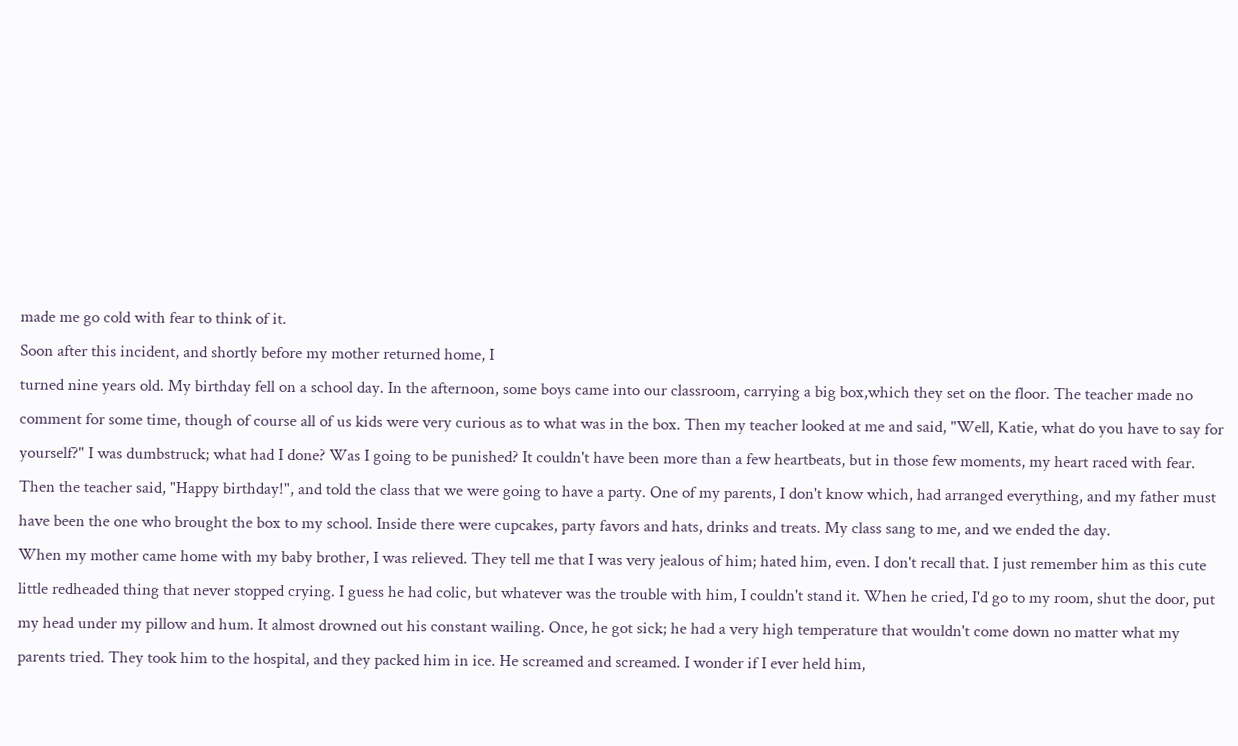made me go cold with fear to think of it.
Soon after this incident, and shortly before my mother returned home, I
turned nine years old. My birthday fell on a school day. In the afternoon, some boys came into our classroom, carrying a big box,which they set on the floor. The teacher made no comment for some time, though of course all of us kids were very curious as to what was in the box. Then my teacher looked at me and said, "Well, Katie, what do you have to say for yourself?" I was dumbstruck; what had I done? Was I going to be punished? It couldn't have been more than a few heartbeats, but in those few moments, my heart raced with fear. Then the teacher said, "Happy birthday!", and told the class that we were going to have a party. One of my parents, I don't know which, had arranged everything, and my father must have been the one who brought the box to my school. Inside there were cupcakes, party favors and hats, drinks and treats. My class sang to me, and we ended the day.
When my mother came home with my baby brother, I was relieved. They tell me that I was very jealous of him; hated him, even. I don't recall that. I just remember him as this cute little redheaded thing that never stopped crying. I guess he had colic, but whatever was the trouble with him, I couldn't stand it. When he cried, I'd go to my room, shut the door, put my head under my pillow and hum. It almost drowned out his constant wailing. Once, he got sick; he had a very high temperature that wouldn't come down no matter what my parents tried. They took him to the hospital, and they packed him in ice. He screamed and screamed. I wonder if I ever held him,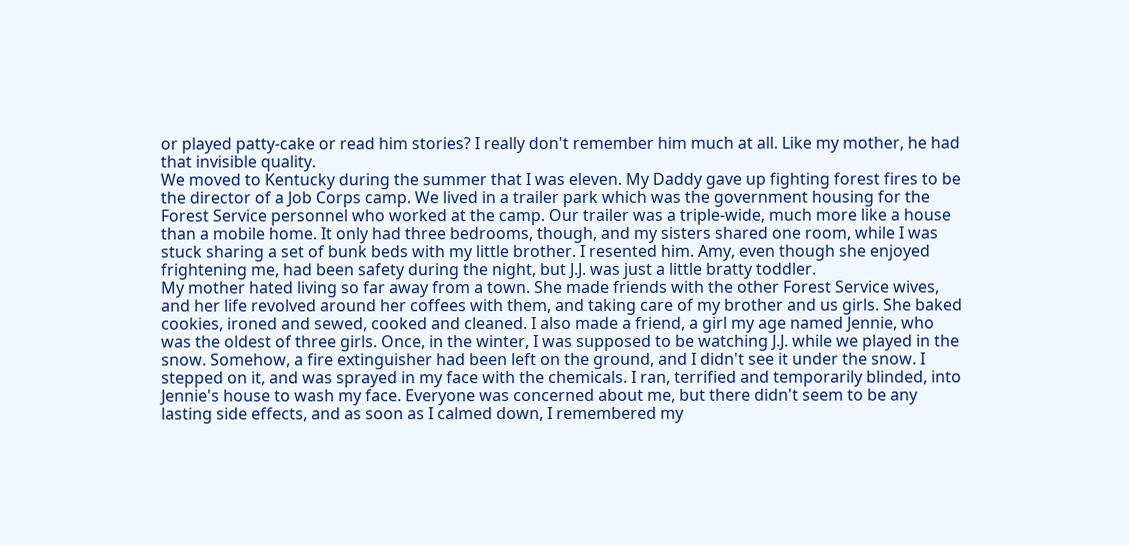or played patty-cake or read him stories? I really don't remember him much at all. Like my mother, he had that invisible quality.
We moved to Kentucky during the summer that I was eleven. My Daddy gave up fighting forest fires to be the director of a Job Corps camp. We lived in a trailer park which was the government housing for the Forest Service personnel who worked at the camp. Our trailer was a triple-wide, much more like a house than a mobile home. It only had three bedrooms, though, and my sisters shared one room, while I was stuck sharing a set of bunk beds with my little brother. I resented him. Amy, even though she enjoyed frightening me, had been safety during the night, but J.J. was just a little bratty toddler.
My mother hated living so far away from a town. She made friends with the other Forest Service wives, and her life revolved around her coffees with them, and taking care of my brother and us girls. She baked cookies, ironed and sewed, cooked and cleaned. I also made a friend, a girl my age named Jennie, who was the oldest of three girls. Once, in the winter, I was supposed to be watching J.J. while we played in the snow. Somehow, a fire extinguisher had been left on the ground, and I didn't see it under the snow. I stepped on it, and was sprayed in my face with the chemicals. I ran, terrified and temporarily blinded, into Jennie's house to wash my face. Everyone was concerned about me, but there didn't seem to be any lasting side effects, and as soon as I calmed down, I remembered my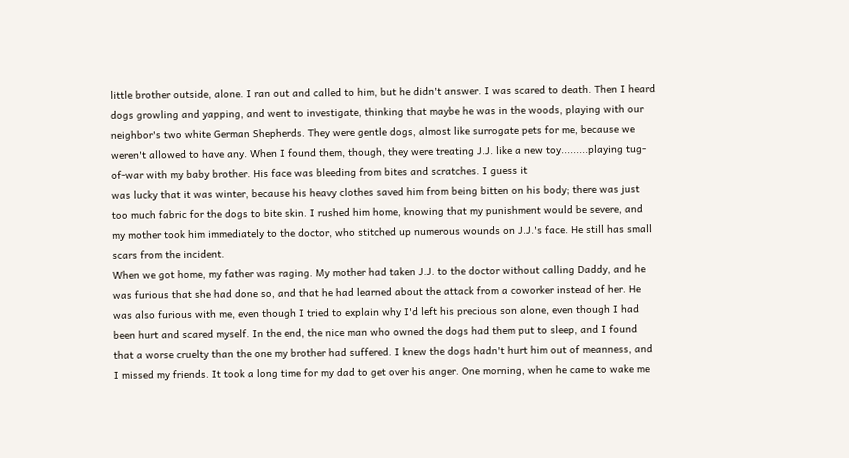little brother outside, alone. I ran out and called to him, but he didn't answer. I was scared to death. Then I heard dogs growling and yapping, and went to investigate, thinking that maybe he was in the woods, playing with our neighbor's two white German Shepherds. They were gentle dogs, almost like surrogate pets for me, because we weren't allowed to have any. When I found them, though, they were treating J.J. like a new toy.........playing tug-of-war with my baby brother. His face was bleeding from bites and scratches. I guess it
was lucky that it was winter, because his heavy clothes saved him from being bitten on his body; there was just too much fabric for the dogs to bite skin. I rushed him home, knowing that my punishment would be severe, and my mother took him immediately to the doctor, who stitched up numerous wounds on J.J.'s face. He still has small scars from the incident.
When we got home, my father was raging. My mother had taken J.J. to the doctor without calling Daddy, and he was furious that she had done so, and that he had learned about the attack from a coworker instead of her. He was also furious with me, even though I tried to explain why I'd left his precious son alone, even though I had been hurt and scared myself. In the end, the nice man who owned the dogs had them put to sleep, and I found that a worse cruelty than the one my brother had suffered. I knew the dogs hadn't hurt him out of meanness, and I missed my friends. It took a long time for my dad to get over his anger. One morning, when he came to wake me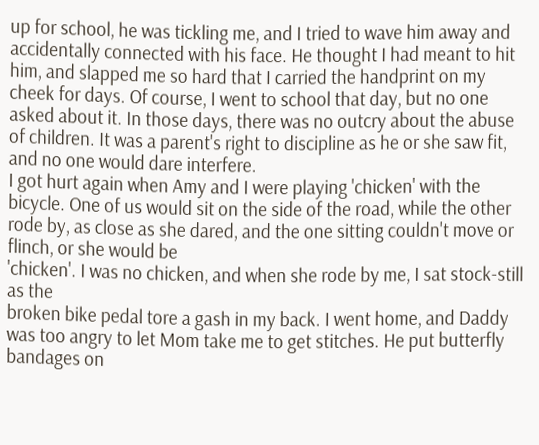up for school, he was tickling me, and I tried to wave him away and accidentally connected with his face. He thought I had meant to hit him, and slapped me so hard that I carried the handprint on my cheek for days. Of course, I went to school that day, but no one asked about it. In those days, there was no outcry about the abuse of children. It was a parent's right to discipline as he or she saw fit, and no one would dare interfere.
I got hurt again when Amy and I were playing 'chicken' with the bicycle. One of us would sit on the side of the road, while the other rode by, as close as she dared, and the one sitting couldn't move or flinch, or she would be
'chicken'. I was no chicken, and when she rode by me, I sat stock-still as the
broken bike pedal tore a gash in my back. I went home, and Daddy was too angry to let Mom take me to get stitches. He put butterfly bandages on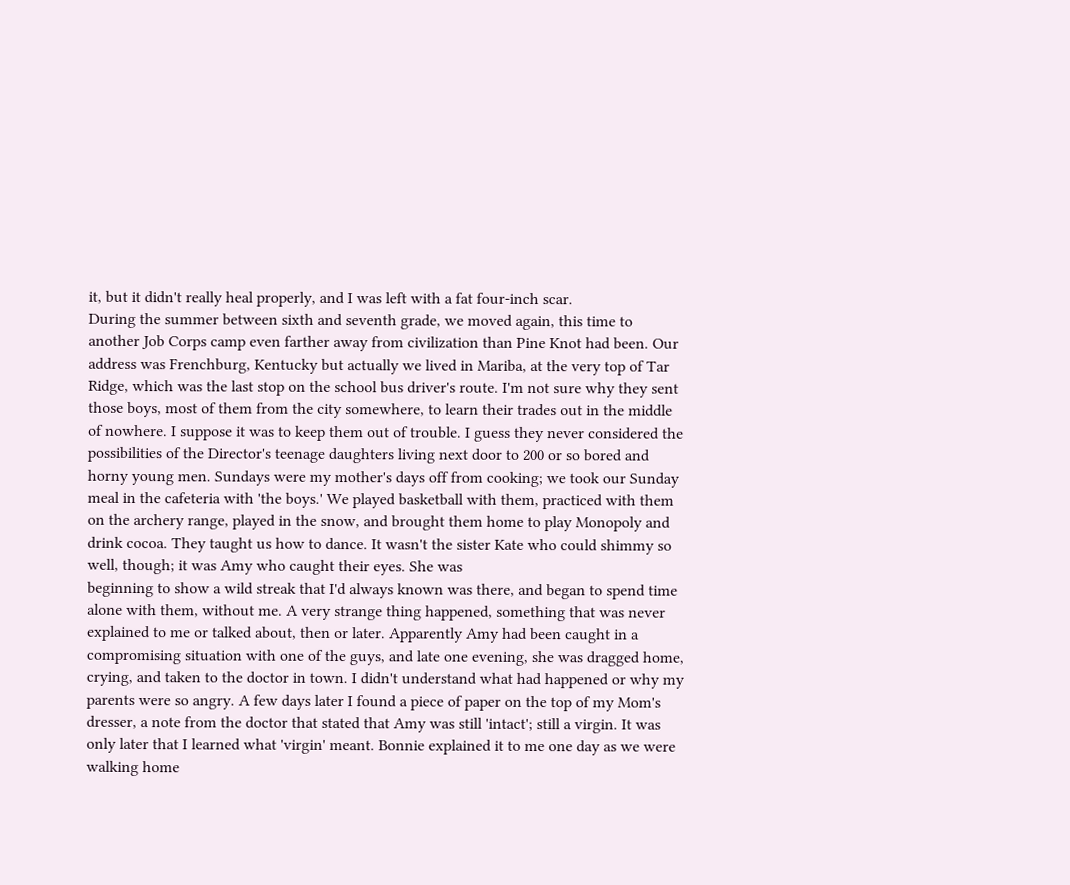it, but it didn't really heal properly, and I was left with a fat four-inch scar.
During the summer between sixth and seventh grade, we moved again, this time to another Job Corps camp even farther away from civilization than Pine Knot had been. Our address was Frenchburg, Kentucky but actually we lived in Mariba, at the very top of Tar Ridge, which was the last stop on the school bus driver's route. I'm not sure why they sent those boys, most of them from the city somewhere, to learn their trades out in the middle of nowhere. I suppose it was to keep them out of trouble. I guess they never considered the possibilities of the Director's teenage daughters living next door to 200 or so bored and horny young men. Sundays were my mother's days off from cooking; we took our Sunday meal in the cafeteria with 'the boys.' We played basketball with them, practiced with them on the archery range, played in the snow, and brought them home to play Monopoly and drink cocoa. They taught us how to dance. It wasn't the sister Kate who could shimmy so well, though; it was Amy who caught their eyes. She was
beginning to show a wild streak that I'd always known was there, and began to spend time alone with them, without me. A very strange thing happened, something that was never explained to me or talked about, then or later. Apparently Amy had been caught in a compromising situation with one of the guys, and late one evening, she was dragged home, crying, and taken to the doctor in town. I didn't understand what had happened or why my parents were so angry. A few days later I found a piece of paper on the top of my Mom's dresser, a note from the doctor that stated that Amy was still 'intact'; still a virgin. It was only later that I learned what 'virgin' meant. Bonnie explained it to me one day as we were walking home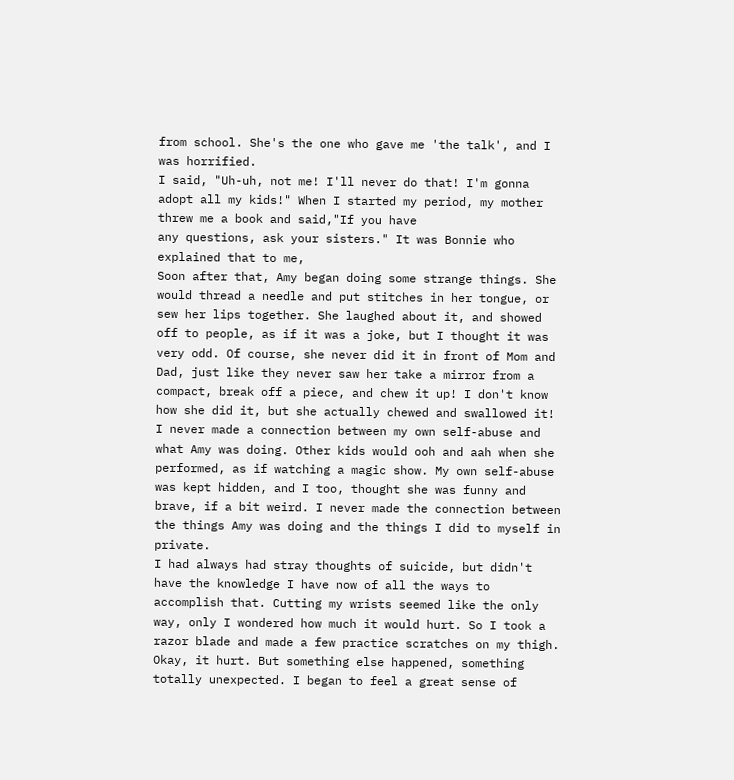from school. She's the one who gave me 'the talk', and I was horrified.
I said, "Uh-uh, not me! I'll never do that! I'm gonna adopt all my kids!" When I started my period, my mother threw me a book and said,"If you have
any questions, ask your sisters." It was Bonnie who explained that to me,
Soon after that, Amy began doing some strange things. She would thread a needle and put stitches in her tongue, or sew her lips together. She laughed about it, and showed off to people, as if it was a joke, but I thought it was very odd. Of course, she never did it in front of Mom and Dad, just like they never saw her take a mirror from a compact, break off a piece, and chew it up! I don't know how she did it, but she actually chewed and swallowed it! I never made a connection between my own self-abuse and what Amy was doing. Other kids would ooh and aah when she performed, as if watching a magic show. My own self-abuse was kept hidden, and I too, thought she was funny and brave, if a bit weird. I never made the connection between the things Amy was doing and the things I did to myself in private.
I had always had stray thoughts of suicide, but didn't have the knowledge I have now of all the ways to accomplish that. Cutting my wrists seemed like the only way, only I wondered how much it would hurt. So I took a razor blade and made a few practice scratches on my thigh. Okay, it hurt. But something else happened, something totally unexpected. I began to feel a great sense of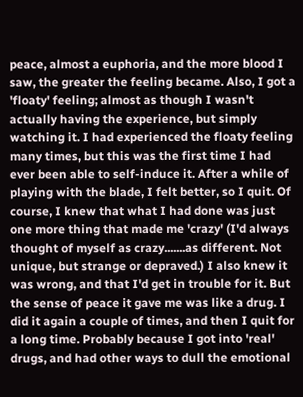peace, almost a euphoria, and the more blood I saw, the greater the feeling became. Also, I got a 'floaty' feeling; almost as though I wasn't actually having the experience, but simply watching it. I had experienced the floaty feeling many times, but this was the first time I had ever been able to self-induce it. After a while of playing with the blade, I felt better, so I quit. Of course, I knew that what I had done was just one more thing that made me 'crazy' (I'd always thought of myself as crazy.......as different. Not unique, but strange or depraved.) I also knew it was wrong, and that I'd get in trouble for it. But the sense of peace it gave me was like a drug. I did it again a couple of times, and then I quit for a long time. Probably because I got into 'real' drugs, and had other ways to dull the emotional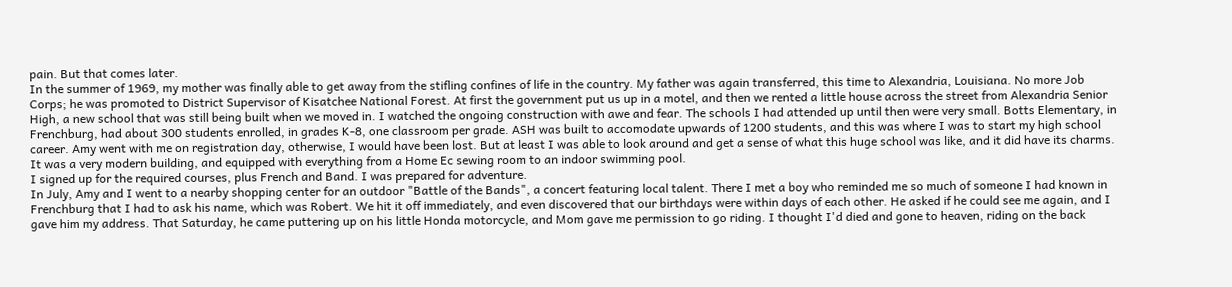pain. But that comes later.
In the summer of 1969, my mother was finally able to get away from the stifling confines of life in the country. My father was again transferred, this time to Alexandria, Louisiana. No more Job Corps; he was promoted to District Supervisor of Kisatchee National Forest. At first the government put us up in a motel, and then we rented a little house across the street from Alexandria Senior High, a new school that was still being built when we moved in. I watched the ongoing construction with awe and fear. The schools I had attended up until then were very small. Botts Elementary, in Frenchburg, had about 300 students enrolled, in grades K-8, one classroom per grade. ASH was built to accomodate upwards of 1200 students, and this was where I was to start my high school career. Amy went with me on registration day, otherwise, I would have been lost. But at least I was able to look around and get a sense of what this huge school was like, and it did have its charms. It was a very modern building, and equipped with everything from a Home Ec sewing room to an indoor swimming pool.
I signed up for the required courses, plus French and Band. I was prepared for adventure.
In July, Amy and I went to a nearby shopping center for an outdoor "Battle of the Bands", a concert featuring local talent. There I met a boy who reminded me so much of someone I had known in Frenchburg that I had to ask his name, which was Robert. We hit it off immediately, and even discovered that our birthdays were within days of each other. He asked if he could see me again, and I gave him my address. That Saturday, he came puttering up on his little Honda motorcycle, and Mom gave me permission to go riding. I thought I'd died and gone to heaven, riding on the back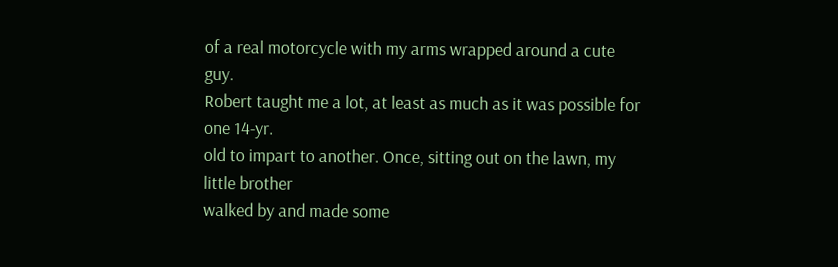of a real motorcycle with my arms wrapped around a cute guy.
Robert taught me a lot, at least as much as it was possible for one 14-yr.
old to impart to another. Once, sitting out on the lawn, my little brother
walked by and made some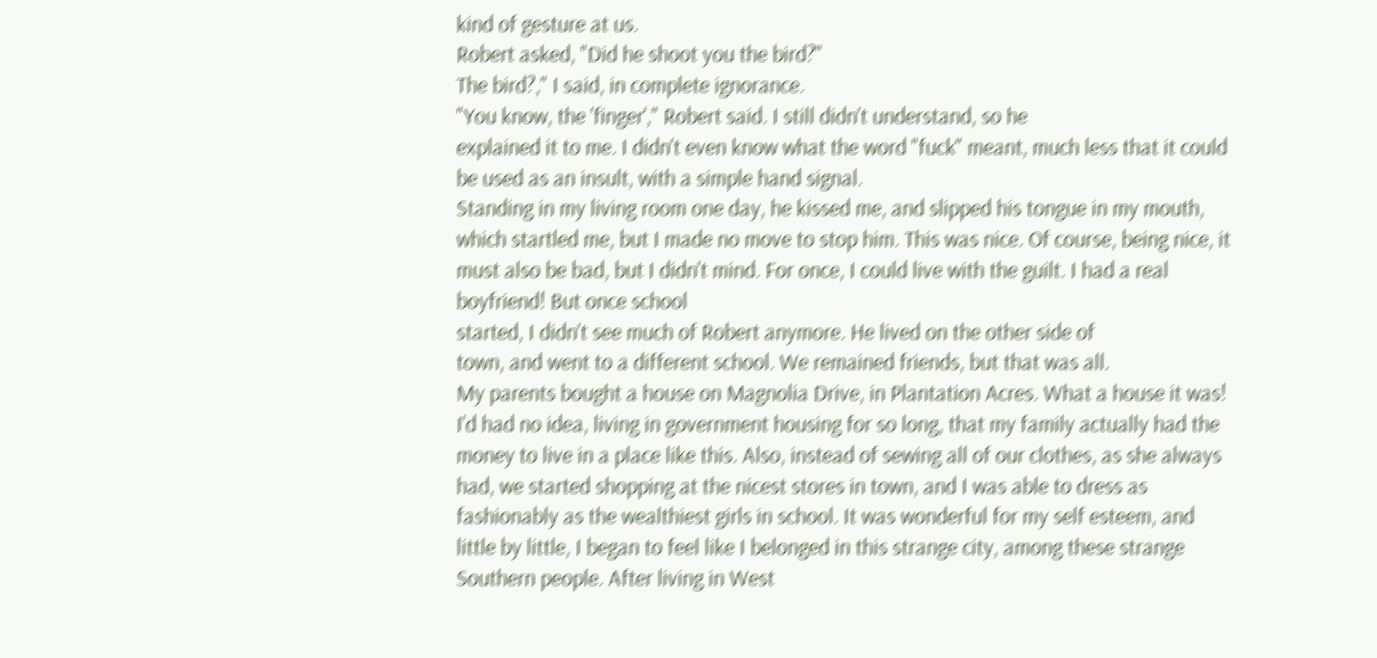kind of gesture at us.
Robert asked, "Did he shoot you the bird?"
The bird?," I said, in complete ignorance.
"You know, the 'finger'," Robert said. I still didn't understand, so he
explained it to me. I didn't even know what the word "fuck" meant, much less that it could be used as an insult, with a simple hand signal.
Standing in my living room one day, he kissed me, and slipped his tongue in my mouth, which startled me, but I made no move to stop him. This was nice. Of course, being nice, it must also be bad, but I didn't mind. For once, I could live with the guilt. I had a real boyfriend! But once school
started, I didn't see much of Robert anymore. He lived on the other side of
town, and went to a different school. We remained friends, but that was all.
My parents bought a house on Magnolia Drive, in Plantation Acres. What a house it was! I'd had no idea, living in government housing for so long, that my family actually had the money to live in a place like this. Also, instead of sewing all of our clothes, as she always had, we started shopping at the nicest stores in town, and I was able to dress as fashionably as the wealthiest girls in school. It was wonderful for my self esteem, and little by little, I began to feel like I belonged in this strange city, among these strange Southern people. After living in West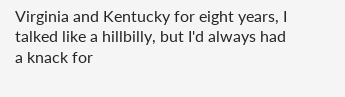Virginia and Kentucky for eight years, I talked like a hillbilly, but I'd always had a knack for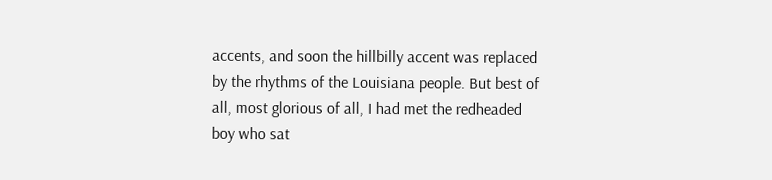accents, and soon the hillbilly accent was replaced by the rhythms of the Louisiana people. But best of all, most glorious of all, I had met the redheaded boy who sat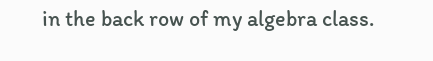in the back row of my algebra class.